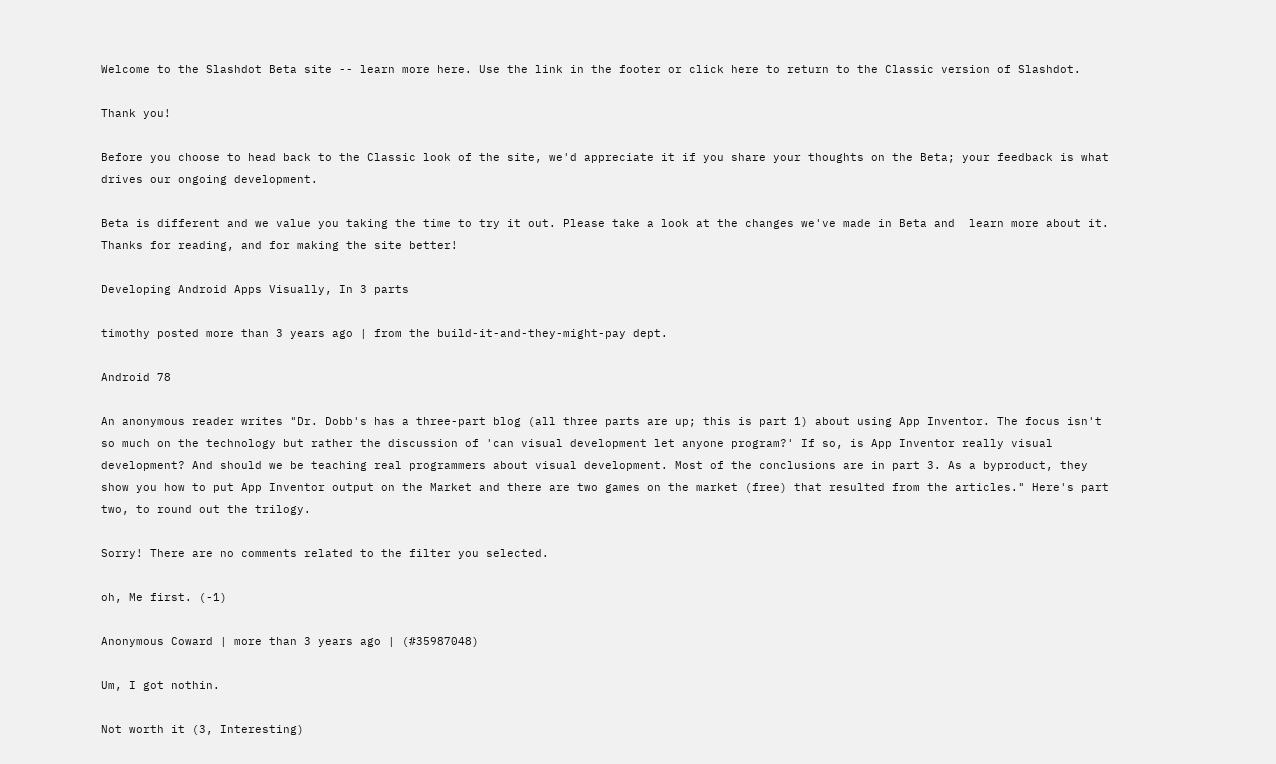Welcome to the Slashdot Beta site -- learn more here. Use the link in the footer or click here to return to the Classic version of Slashdot.

Thank you!

Before you choose to head back to the Classic look of the site, we'd appreciate it if you share your thoughts on the Beta; your feedback is what drives our ongoing development.

Beta is different and we value you taking the time to try it out. Please take a look at the changes we've made in Beta and  learn more about it. Thanks for reading, and for making the site better!

Developing Android Apps Visually, In 3 parts

timothy posted more than 3 years ago | from the build-it-and-they-might-pay dept.

Android 78

An anonymous reader writes "Dr. Dobb's has a three-part blog (all three parts are up; this is part 1) about using App Inventor. The focus isn't so much on the technology but rather the discussion of 'can visual development let anyone program?' If so, is App Inventor really visual development? And should we be teaching real programmers about visual development. Most of the conclusions are in part 3. As a byproduct, they show you how to put App Inventor output on the Market and there are two games on the market (free) that resulted from the articles." Here's part two, to round out the trilogy.

Sorry! There are no comments related to the filter you selected.

oh, Me first. (-1)

Anonymous Coward | more than 3 years ago | (#35987048)

Um, I got nothin.

Not worth it (3, Interesting)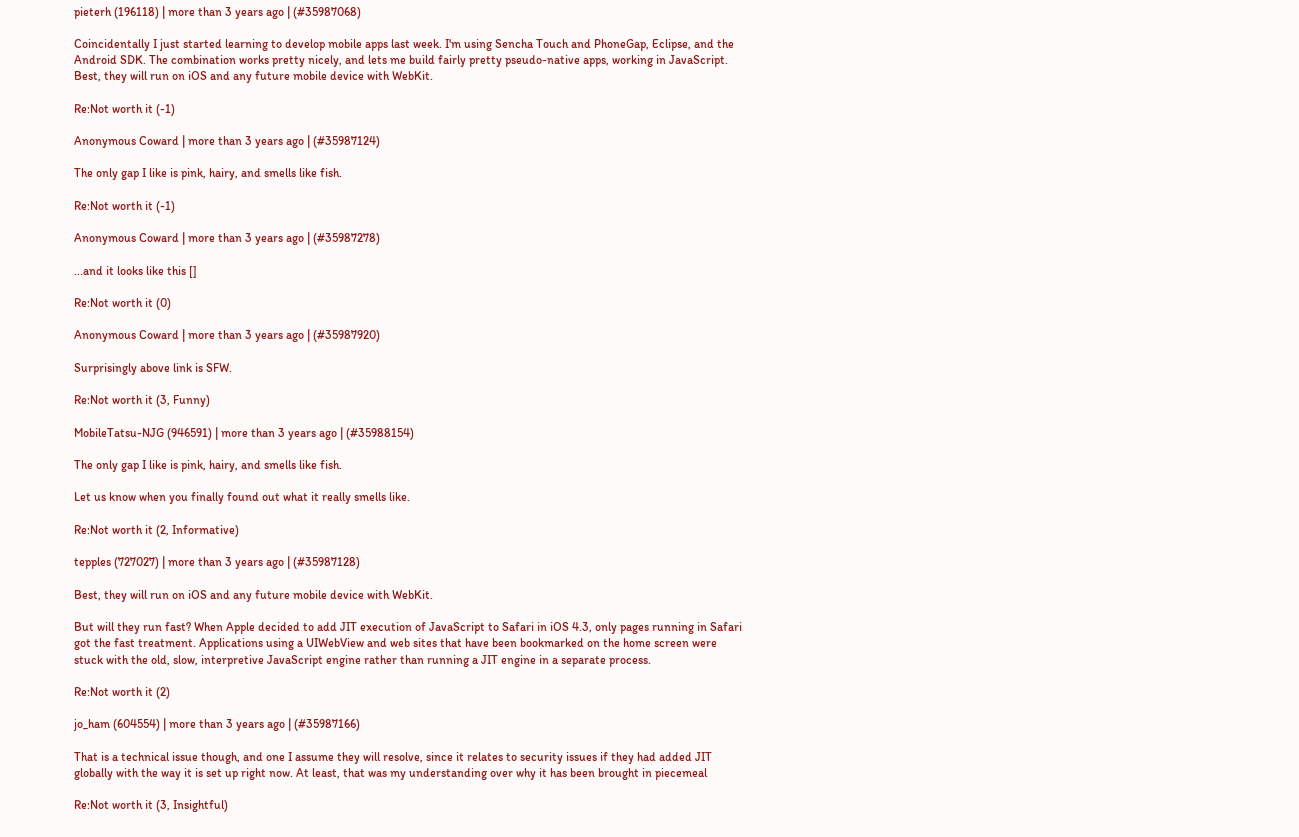pieterh (196118) | more than 3 years ago | (#35987068)

Coincidentally I just started learning to develop mobile apps last week. I'm using Sencha Touch and PhoneGap, Eclipse, and the Android SDK. The combination works pretty nicely, and lets me build fairly pretty pseudo-native apps, working in JavaScript. Best, they will run on iOS and any future mobile device with WebKit.

Re:Not worth it (-1)

Anonymous Coward | more than 3 years ago | (#35987124)

The only gap I like is pink, hairy, and smells like fish.

Re:Not worth it (-1)

Anonymous Coward | more than 3 years ago | (#35987278)

...and it looks like this []

Re:Not worth it (0)

Anonymous Coward | more than 3 years ago | (#35987920)

Surprisingly above link is SFW.

Re:Not worth it (3, Funny)

MobileTatsu-NJG (946591) | more than 3 years ago | (#35988154)

The only gap I like is pink, hairy, and smells like fish.

Let us know when you finally found out what it really smells like.

Re:Not worth it (2, Informative)

tepples (727027) | more than 3 years ago | (#35987128)

Best, they will run on iOS and any future mobile device with WebKit.

But will they run fast? When Apple decided to add JIT execution of JavaScript to Safari in iOS 4.3, only pages running in Safari got the fast treatment. Applications using a UIWebView and web sites that have been bookmarked on the home screen were stuck with the old, slow, interpretive JavaScript engine rather than running a JIT engine in a separate process.

Re:Not worth it (2)

jo_ham (604554) | more than 3 years ago | (#35987166)

That is a technical issue though, and one I assume they will resolve, since it relates to security issues if they had added JIT globally with the way it is set up right now. At least, that was my understanding over why it has been brought in piecemeal

Re:Not worth it (3, Insightful)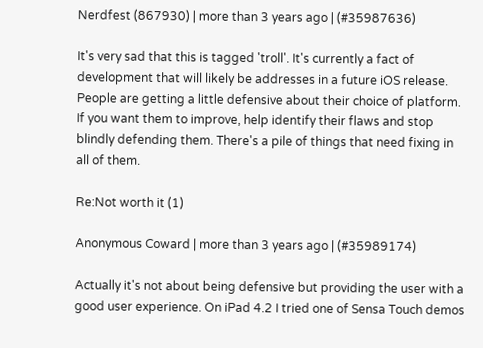Nerdfest (867930) | more than 3 years ago | (#35987636)

It's very sad that this is tagged 'troll'. It's currently a fact of development that will likely be addresses in a future iOS release. People are getting a little defensive about their choice of platform. If you want them to improve, help identify their flaws and stop blindly defending them. There's a pile of things that need fixing in all of them.

Re:Not worth it (1)

Anonymous Coward | more than 3 years ago | (#35989174)

Actually it's not about being defensive but providing the user with a good user experience. On iPad 4.2 I tried one of Sensa Touch demos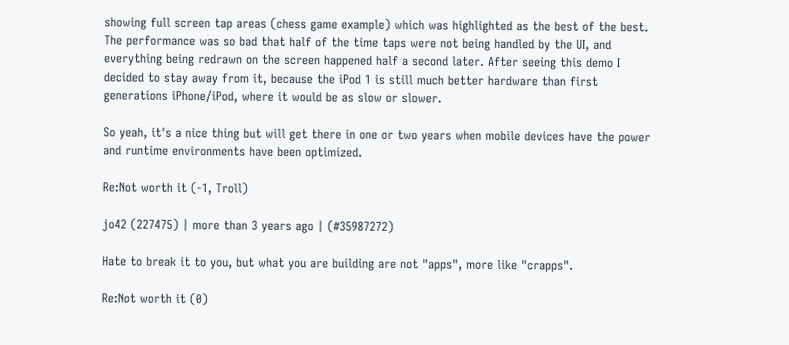showing full screen tap areas (chess game example) which was highlighted as the best of the best. The performance was so bad that half of the time taps were not being handled by the UI, and everything being redrawn on the screen happened half a second later. After seeing this demo I decided to stay away from it, because the iPod 1 is still much better hardware than first generations iPhone/iPod, where it would be as slow or slower.

So yeah, it's a nice thing but will get there in one or two years when mobile devices have the power and runtime environments have been optimized.

Re:Not worth it (-1, Troll)

jo42 (227475) | more than 3 years ago | (#35987272)

Hate to break it to you, but what you are building are not "apps", more like "crapps".

Re:Not worth it (0)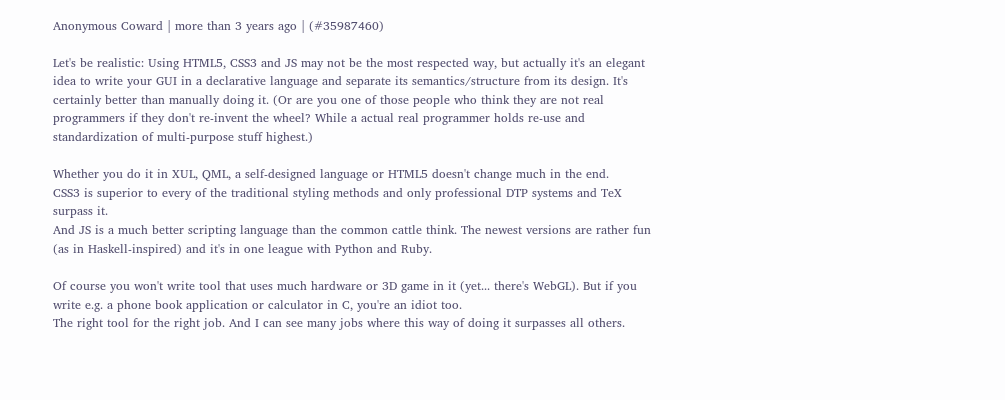Anonymous Coward | more than 3 years ago | (#35987460)

Let's be realistic: Using HTML5, CSS3 and JS may not be the most respected way, but actually it's an elegant idea to write your GUI in a declarative language and separate its semantics/structure from its design. It's certainly better than manually doing it. (Or are you one of those people who think they are not real programmers if they don't re-invent the wheel? While a actual real programmer holds re-use and standardization of multi-purpose stuff highest.)

Whether you do it in XUL, QML, a self-designed language or HTML5 doesn't change much in the end.
CSS3 is superior to every of the traditional styling methods and only professional DTP systems and TeX surpass it.
And JS is a much better scripting language than the common cattle think. The newest versions are rather fun (as in Haskell-inspired) and it's in one league with Python and Ruby.

Of course you won't write tool that uses much hardware or 3D game in it (yet... there's WebGL). But if you write e.g. a phone book application or calculator in C, you're an idiot too.
The right tool for the right job. And I can see many jobs where this way of doing it surpasses all others.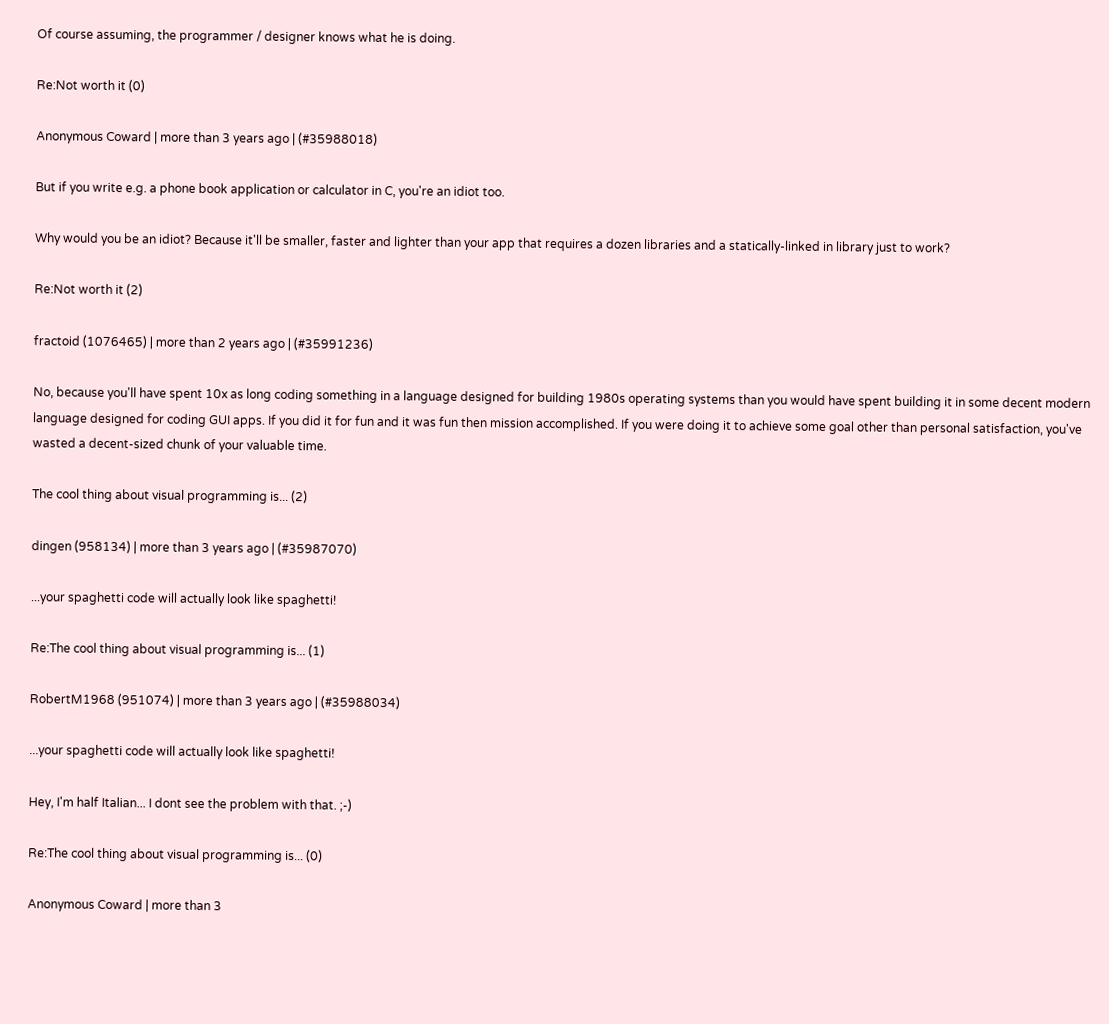Of course assuming, the programmer / designer knows what he is doing.

Re:Not worth it (0)

Anonymous Coward | more than 3 years ago | (#35988018)

But if you write e.g. a phone book application or calculator in C, you're an idiot too.

Why would you be an idiot? Because it'll be smaller, faster and lighter than your app that requires a dozen libraries and a statically-linked in library just to work?

Re:Not worth it (2)

fractoid (1076465) | more than 2 years ago | (#35991236)

No, because you'll have spent 10x as long coding something in a language designed for building 1980s operating systems than you would have spent building it in some decent modern language designed for coding GUI apps. If you did it for fun and it was fun then mission accomplished. If you were doing it to achieve some goal other than personal satisfaction, you've wasted a decent-sized chunk of your valuable time.

The cool thing about visual programming is... (2)

dingen (958134) | more than 3 years ago | (#35987070)

...your spaghetti code will actually look like spaghetti!

Re:The cool thing about visual programming is... (1)

RobertM1968 (951074) | more than 3 years ago | (#35988034)

...your spaghetti code will actually look like spaghetti!

Hey, I'm half Italian... I dont see the problem with that. ;-)

Re:The cool thing about visual programming is... (0)

Anonymous Coward | more than 3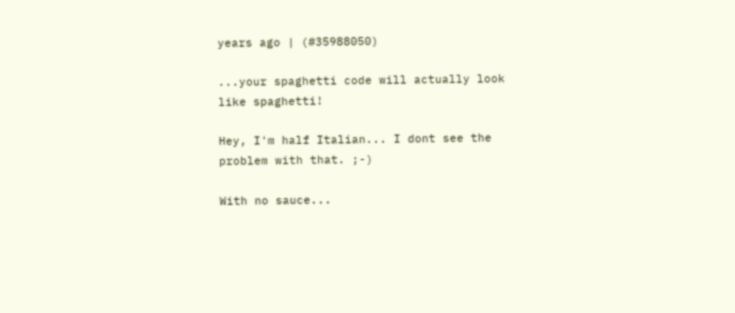years ago | (#35988050)

...your spaghetti code will actually look like spaghetti!

Hey, I'm half Italian... I dont see the problem with that. ;-)

With no sauce...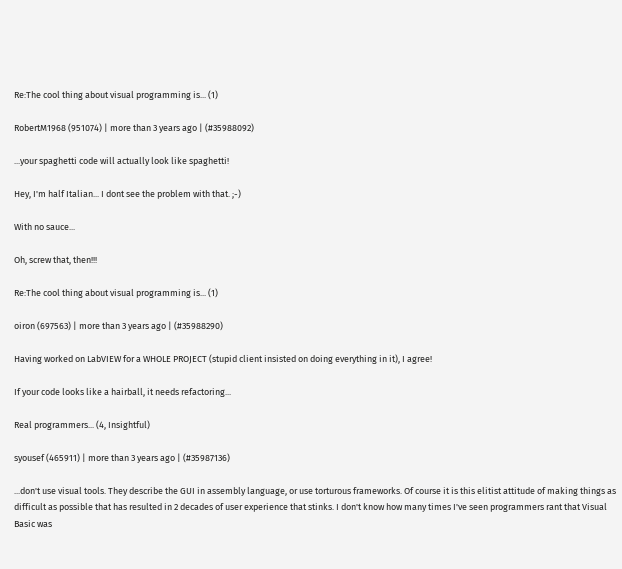Re:The cool thing about visual programming is... (1)

RobertM1968 (951074) | more than 3 years ago | (#35988092)

...your spaghetti code will actually look like spaghetti!

Hey, I'm half Italian... I dont see the problem with that. ;-)

With no sauce...

Oh, screw that, then!!!

Re:The cool thing about visual programming is... (1)

oiron (697563) | more than 3 years ago | (#35988290)

Having worked on LabVIEW for a WHOLE PROJECT (stupid client insisted on doing everything in it), I agree!

If your code looks like a hairball, it needs refactoring...

Real programmers... (4, Insightful)

syousef (465911) | more than 3 years ago | (#35987136)

...don't use visual tools. They describe the GUI in assembly language, or use torturous frameworks. Of course it is this elitist attitude of making things as difficult as possible that has resulted in 2 decades of user experience that stinks. I don't know how many times I've seen programmers rant that Visual Basic was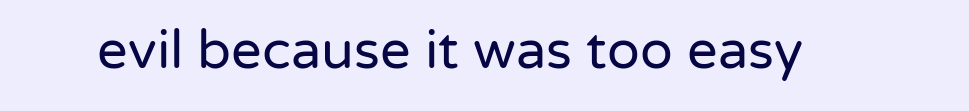evil because it was too easy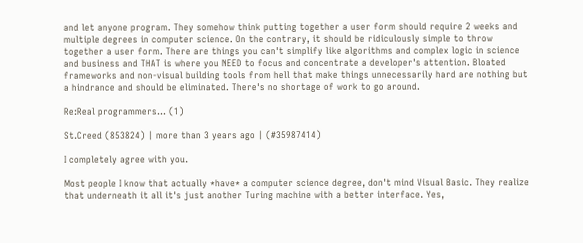and let anyone program. They somehow think putting together a user form should require 2 weeks and multiple degrees in computer science. On the contrary, it should be ridiculously simple to throw together a user form. There are things you can't simplify like algorithms and complex logic in science and business and THAT is where you NEED to focus and concentrate a developer's attention. Bloated frameworks and non-visual building tools from hell that make things unnecessarily hard are nothing but a hindrance and should be eliminated. There's no shortage of work to go around.

Re:Real programmers... (1)

St.Creed (853824) | more than 3 years ago | (#35987414)

I completely agree with you.

Most people I know that actually *have* a computer science degree, don't mind Visual Basic. They realize that underneath it all it's just another Turing machine with a better interface. Yes,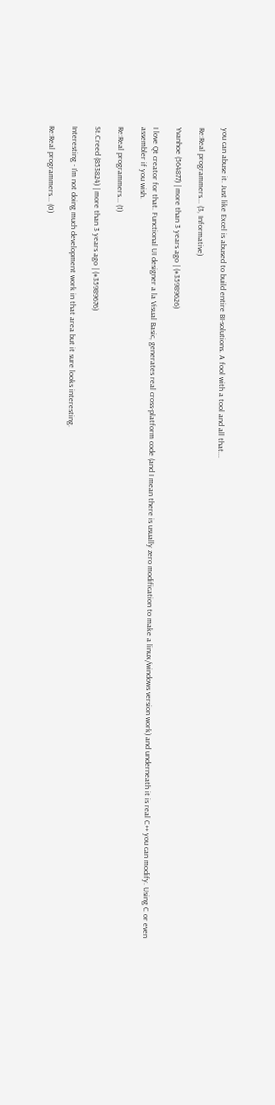you can abuse it. Just like Excel is abused to build entire BI-solutions. A fool with a tool and all that...

Re:Real programmers... (3, Informative)

Yvanhoe (564877) | more than 3 years ago | (#35989626)

I love Qt creator for that. Functional UI designer a la Visual Basic, generates real cross-platform code (and I mean there is usually zero modification to make a linux/windows version work) and underneath it is real C++ you can modify. Using C or even assembler if you wish.

Re:Real programmers... (1)

St.Creed (853824) | more than 3 years ago | (#35989676)

Interesting - I'm not doing much development work in that area but it sure looks interesting.

Re:Real programmers... (0)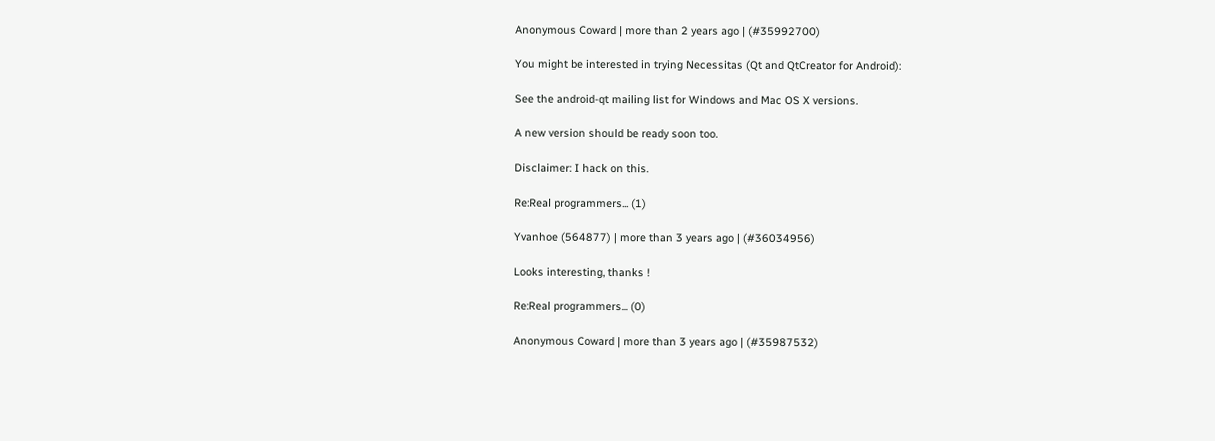Anonymous Coward | more than 2 years ago | (#35992700)

You might be interested in trying Necessitas (Qt and QtCreator for Android):

See the android-qt mailing list for Windows and Mac OS X versions.

A new version should be ready soon too.

Disclaimer: I hack on this.

Re:Real programmers... (1)

Yvanhoe (564877) | more than 3 years ago | (#36034956)

Looks interesting, thanks !

Re:Real programmers... (0)

Anonymous Coward | more than 3 years ago | (#35987532)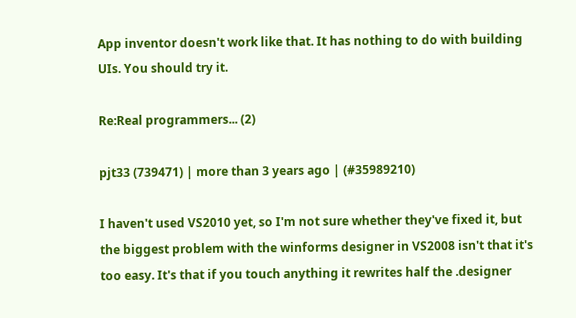App inventor doesn't work like that. It has nothing to do with building UIs. You should try it.

Re:Real programmers... (2)

pjt33 (739471) | more than 3 years ago | (#35989210)

I haven't used VS2010 yet, so I'm not sure whether they've fixed it, but the biggest problem with the winforms designer in VS2008 isn't that it's too easy. It's that if you touch anything it rewrites half the .designer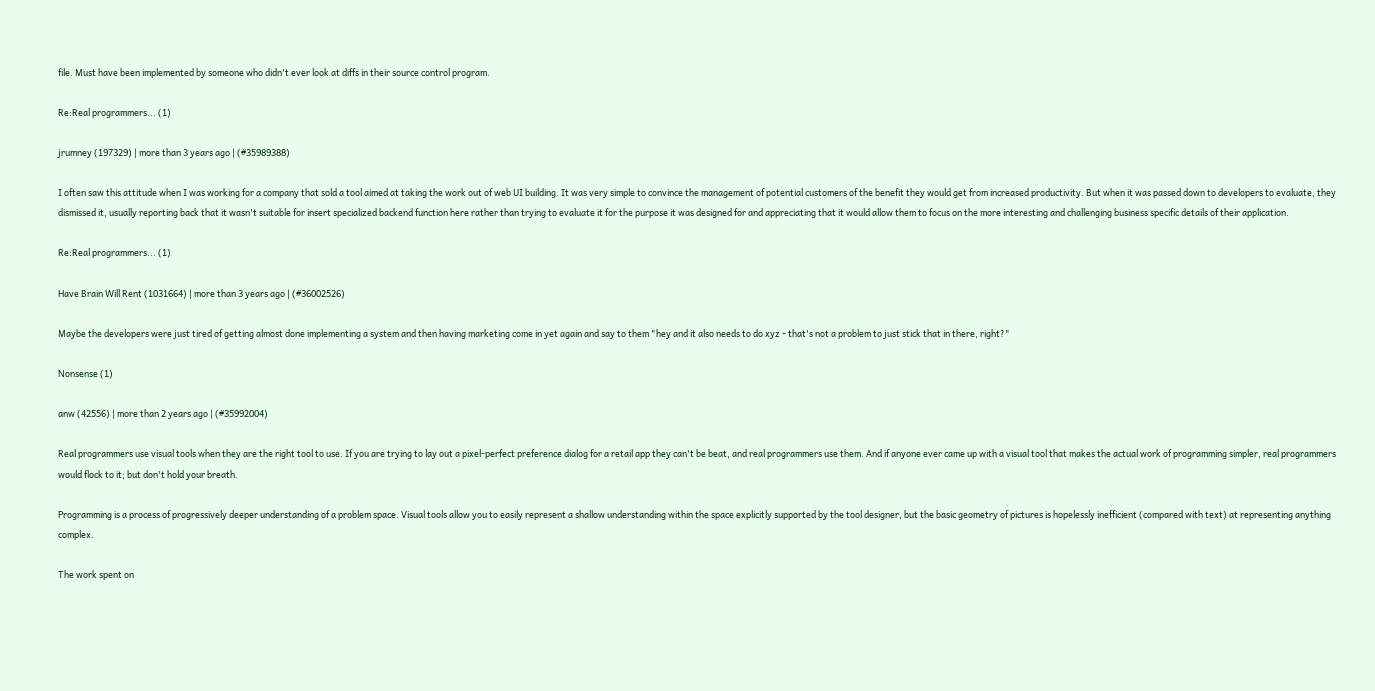file. Must have been implemented by someone who didn't ever look at diffs in their source control program.

Re:Real programmers... (1)

jrumney (197329) | more than 3 years ago | (#35989388)

I often saw this attitude when I was working for a company that sold a tool aimed at taking the work out of web UI building. It was very simple to convince the management of potential customers of the benefit they would get from increased productivity. But when it was passed down to developers to evaluate, they dismissed it, usually reporting back that it wasn't suitable for insert specialized backend function here rather than trying to evaluate it for the purpose it was designed for and appreciating that it would allow them to focus on the more interesting and challenging business specific details of their application.

Re:Real programmers... (1)

Have Brain Will Rent (1031664) | more than 3 years ago | (#36002526)

Maybe the developers were just tired of getting almost done implementing a system and then having marketing come in yet again and say to them "hey and it also needs to do xyz - that's not a problem to just stick that in there, right?"

Nonsense (1)

anw (42556) | more than 2 years ago | (#35992004)

Real programmers use visual tools when they are the right tool to use. If you are trying to lay out a pixel-perfect preference dialog for a retail app they can't be beat, and real programmers use them. And if anyone ever came up with a visual tool that makes the actual work of programming simpler, real programmers would flock to it; but don't hold your breath.

Programming is a process of progressively deeper understanding of a problem space. Visual tools allow you to easily represent a shallow understanding within the space explicitly supported by the tool designer, but the basic geometry of pictures is hopelessly inefficient (compared with text) at representing anything complex.

The work spent on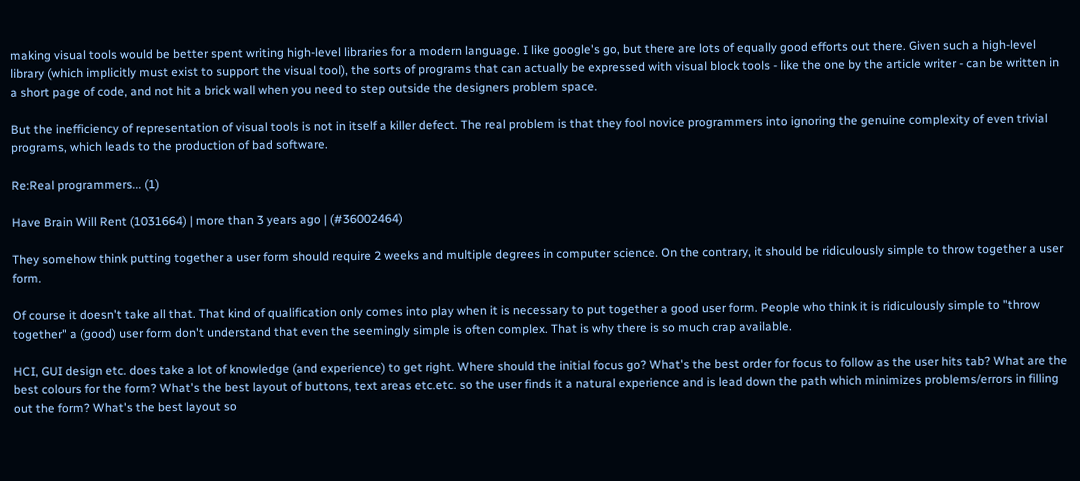making visual tools would be better spent writing high-level libraries for a modern language. I like google's go, but there are lots of equally good efforts out there. Given such a high-level library (which implicitly must exist to support the visual tool), the sorts of programs that can actually be expressed with visual block tools - like the one by the article writer - can be written in a short page of code, and not hit a brick wall when you need to step outside the designers problem space.

But the inefficiency of representation of visual tools is not in itself a killer defect. The real problem is that they fool novice programmers into ignoring the genuine complexity of even trivial programs, which leads to the production of bad software.

Re:Real programmers... (1)

Have Brain Will Rent (1031664) | more than 3 years ago | (#36002464)

They somehow think putting together a user form should require 2 weeks and multiple degrees in computer science. On the contrary, it should be ridiculously simple to throw together a user form.

Of course it doesn't take all that. That kind of qualification only comes into play when it is necessary to put together a good user form. People who think it is ridiculously simple to "throw together" a (good) user form don't understand that even the seemingly simple is often complex. That is why there is so much crap available.

HCI, GUI design etc. does take a lot of knowledge (and experience) to get right. Where should the initial focus go? What's the best order for focus to follow as the user hits tab? What are the best colours for the form? What's the best layout of buttons, text areas etc.etc. so the user finds it a natural experience and is lead down the path which minimizes problems/errors in filling out the form? What's the best layout so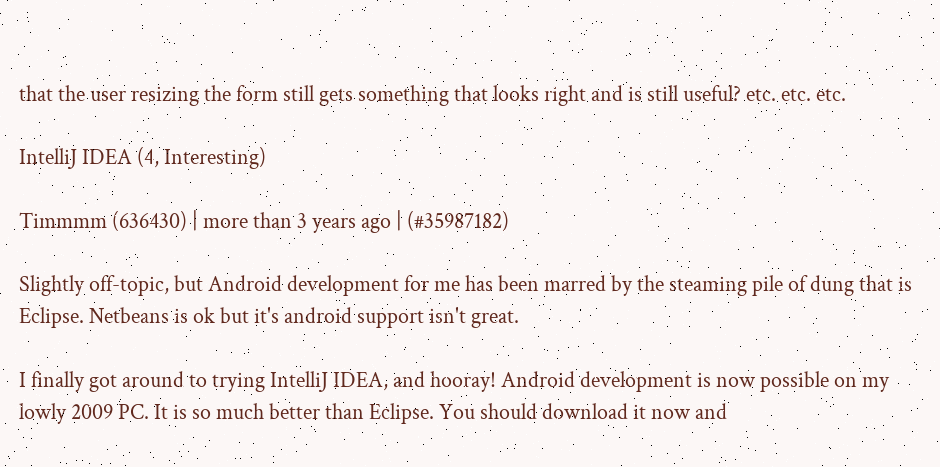that the user resizing the form still gets something that looks right and is still useful? etc. etc. etc.

IntelliJ IDEA (4, Interesting)

Timmmm (636430) | more than 3 years ago | (#35987182)

Slightly off-topic, but Android development for me has been marred by the steaming pile of dung that is Eclipse. Netbeans is ok but it's android support isn't great.

I finally got around to trying IntelliJ IDEA, and hooray! Android development is now possible on my lowly 2009 PC. It is so much better than Eclipse. You should download it now and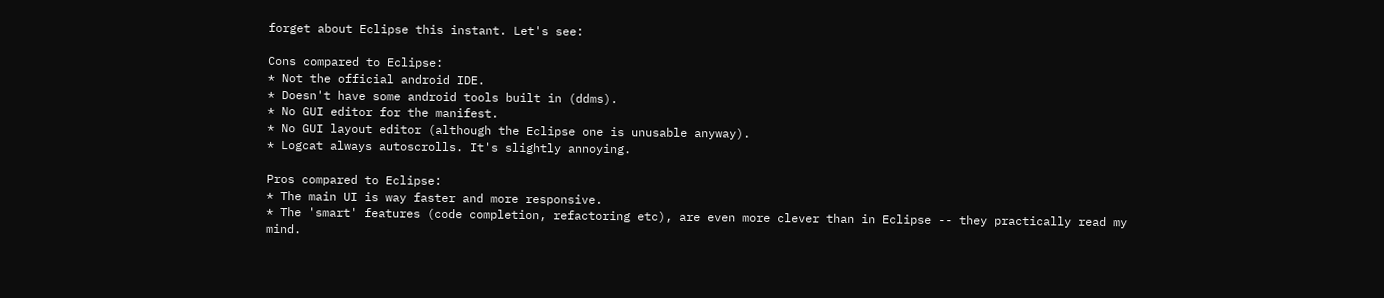forget about Eclipse this instant. Let's see:

Cons compared to Eclipse:
* Not the official android IDE.
* Doesn't have some android tools built in (ddms).
* No GUI editor for the manifest.
* No GUI layout editor (although the Eclipse one is unusable anyway).
* Logcat always autoscrolls. It's slightly annoying.

Pros compared to Eclipse:
* The main UI is way faster and more responsive.
* The 'smart' features (code completion, refactoring etc), are even more clever than in Eclipse -- they practically read my mind.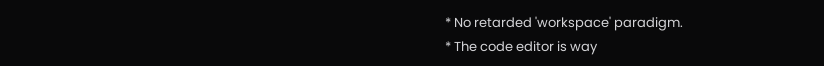* No retarded 'workspace' paradigm.
* The code editor is way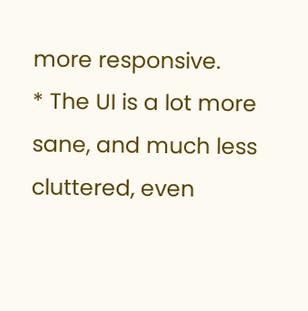more responsive.
* The UI is a lot more sane, and much less cluttered, even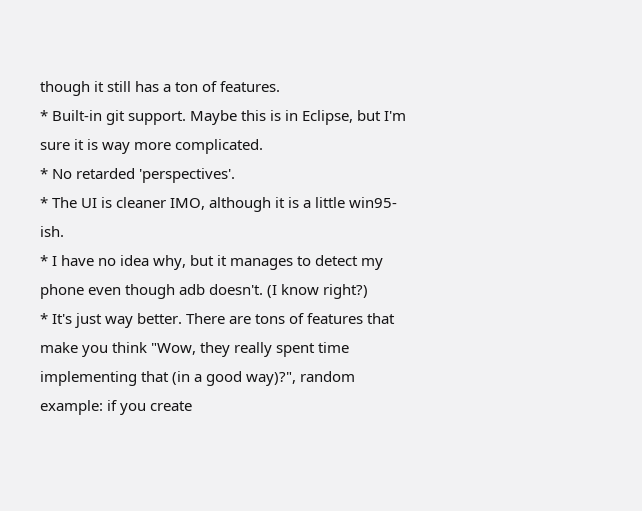though it still has a ton of features.
* Built-in git support. Maybe this is in Eclipse, but I'm sure it is way more complicated.
* No retarded 'perspectives'.
* The UI is cleaner IMO, although it is a little win95-ish.
* I have no idea why, but it manages to detect my phone even though adb doesn't. (I know right?)
* It's just way better. There are tons of features that make you think "Wow, they really spent time implementing that (in a good way)?", random example: if you create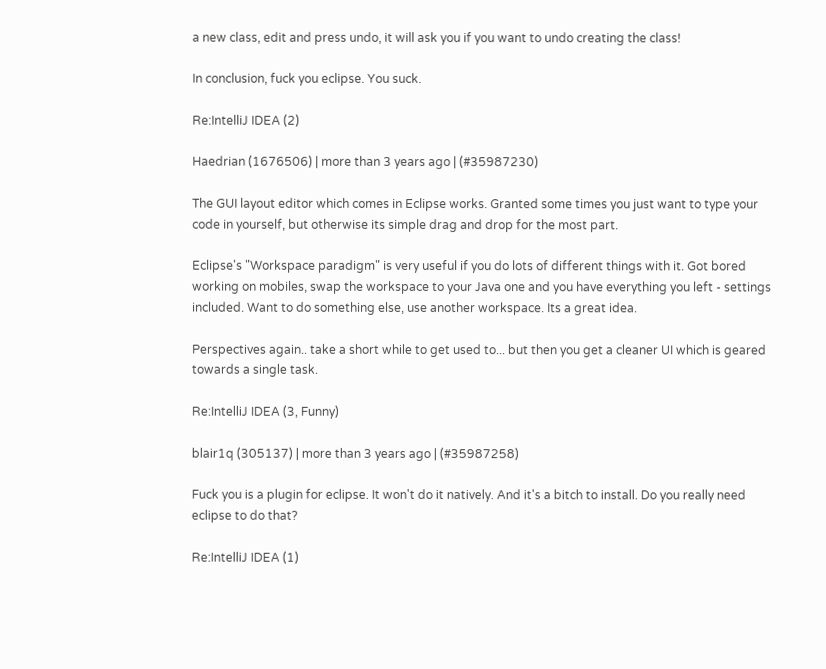a new class, edit and press undo, it will ask you if you want to undo creating the class!

In conclusion, fuck you eclipse. You suck.

Re:IntelliJ IDEA (2)

Haedrian (1676506) | more than 3 years ago | (#35987230)

The GUI layout editor which comes in Eclipse works. Granted some times you just want to type your code in yourself, but otherwise its simple drag and drop for the most part.

Eclipse's "Workspace paradigm" is very useful if you do lots of different things with it. Got bored working on mobiles, swap the workspace to your Java one and you have everything you left - settings included. Want to do something else, use another workspace. Its a great idea.

Perspectives again.. take a short while to get used to... but then you get a cleaner UI which is geared towards a single task.

Re:IntelliJ IDEA (3, Funny)

blair1q (305137) | more than 3 years ago | (#35987258)

Fuck you is a plugin for eclipse. It won't do it natively. And it's a bitch to install. Do you really need eclipse to do that?

Re:IntelliJ IDEA (1)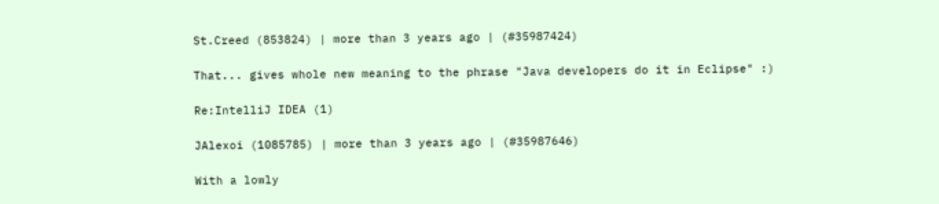St.Creed (853824) | more than 3 years ago | (#35987424)

That... gives whole new meaning to the phrase "Java developers do it in Eclipse" :)

Re:IntelliJ IDEA (1)

JAlexoi (1085785) | more than 3 years ago | (#35987646)

With a lowly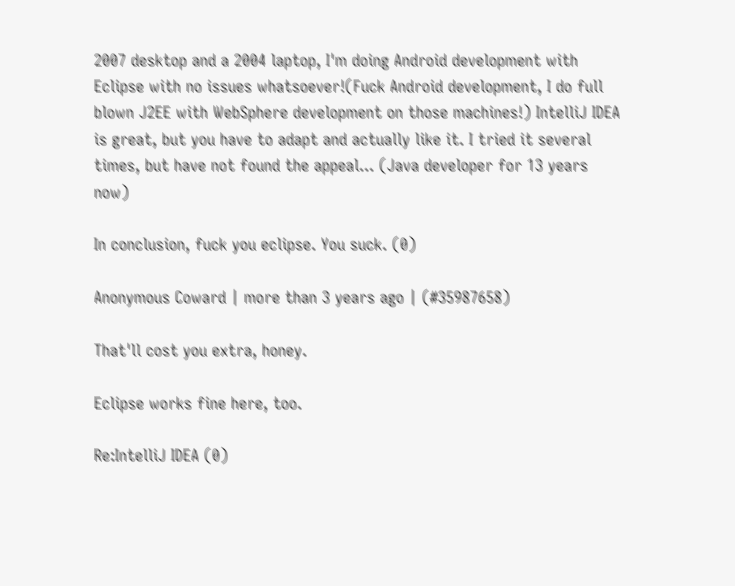2007 desktop and a 2004 laptop, I'm doing Android development with Eclipse with no issues whatsoever!(Fuck Android development, I do full blown J2EE with WebSphere development on those machines!) IntelliJ IDEA is great, but you have to adapt and actually like it. I tried it several times, but have not found the appeal... (Java developer for 13 years now)

In conclusion, fuck you eclipse. You suck. (0)

Anonymous Coward | more than 3 years ago | (#35987658)

That'll cost you extra, honey.

Eclipse works fine here, too.

Re:IntelliJ IDEA (0)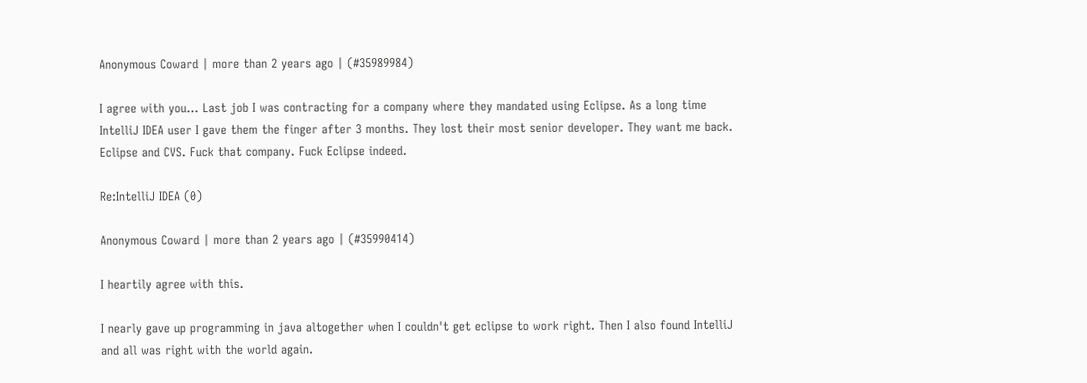Anonymous Coward | more than 2 years ago | (#35989984)

I agree with you... Last job I was contracting for a company where they mandated using Eclipse. As a long time IntelliJ IDEA user I gave them the finger after 3 months. They lost their most senior developer. They want me back. Eclipse and CVS. Fuck that company. Fuck Eclipse indeed.

Re:IntelliJ IDEA (0)

Anonymous Coward | more than 2 years ago | (#35990414)

I heartily agree with this.

I nearly gave up programming in java altogether when I couldn't get eclipse to work right. Then I also found IntelliJ and all was right with the world again.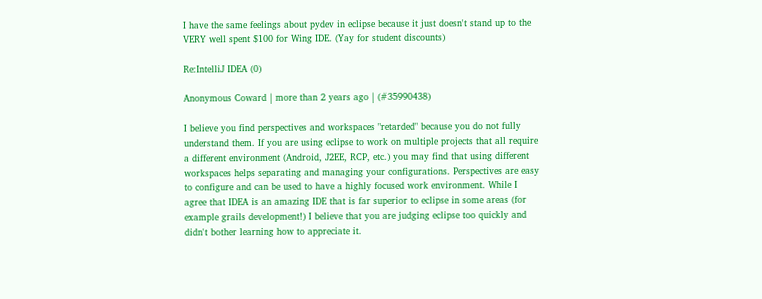I have the same feelings about pydev in eclipse because it just doesn't stand up to the VERY well spent $100 for Wing IDE. (Yay for student discounts)

Re:IntelliJ IDEA (0)

Anonymous Coward | more than 2 years ago | (#35990438)

I believe you find perspectives and workspaces "retarded" because you do not fully understand them. If you are using eclipse to work on multiple projects that all require a different environment (Android, J2EE, RCP, etc.) you may find that using different workspaces helps separating and managing your configurations. Perspectives are easy to configure and can be used to have a highly focused work environment. While I agree that IDEA is an amazing IDE that is far superior to eclipse in some areas (for example grails development!) I believe that you are judging eclipse too quickly and didn't bother learning how to appreciate it.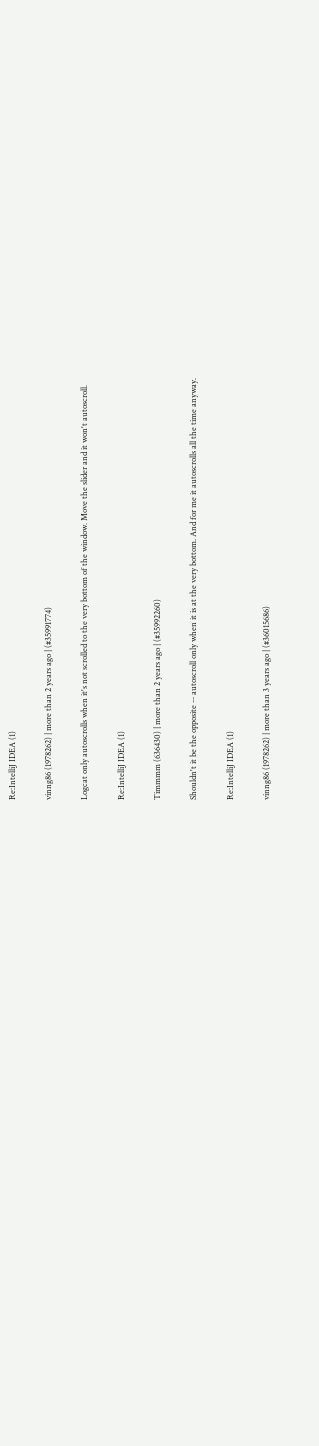Re:IntelliJ IDEA (1)

vinng86 (1978262) | more than 2 years ago | (#35991774)

Logcat only autoscrolls when it's not scrolled to the very bottom of the window. Move the slider and it won't autoscroll.

Re:IntelliJ IDEA (1)

Timmmm (636430) | more than 2 years ago | (#35992260)

Shouldn't it be the opposite -- autoscroll only when it is at the very bottom. And for me it autoscrolls all the time anyway.

Re:IntelliJ IDEA (1)

vinng86 (1978262) | more than 3 years ago | (#36015686)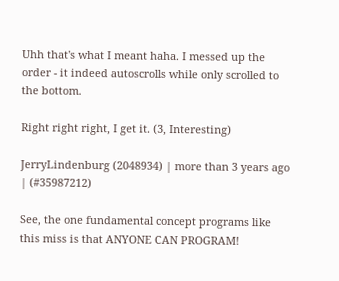Uhh that's what I meant haha. I messed up the order - it indeed autoscrolls while only scrolled to the bottom.

Right right right, I get it. (3, Interesting)

JerryLindenburg (2048934) | more than 3 years ago | (#35987212)

See, the one fundamental concept programs like this miss is that ANYONE CAN PROGRAM!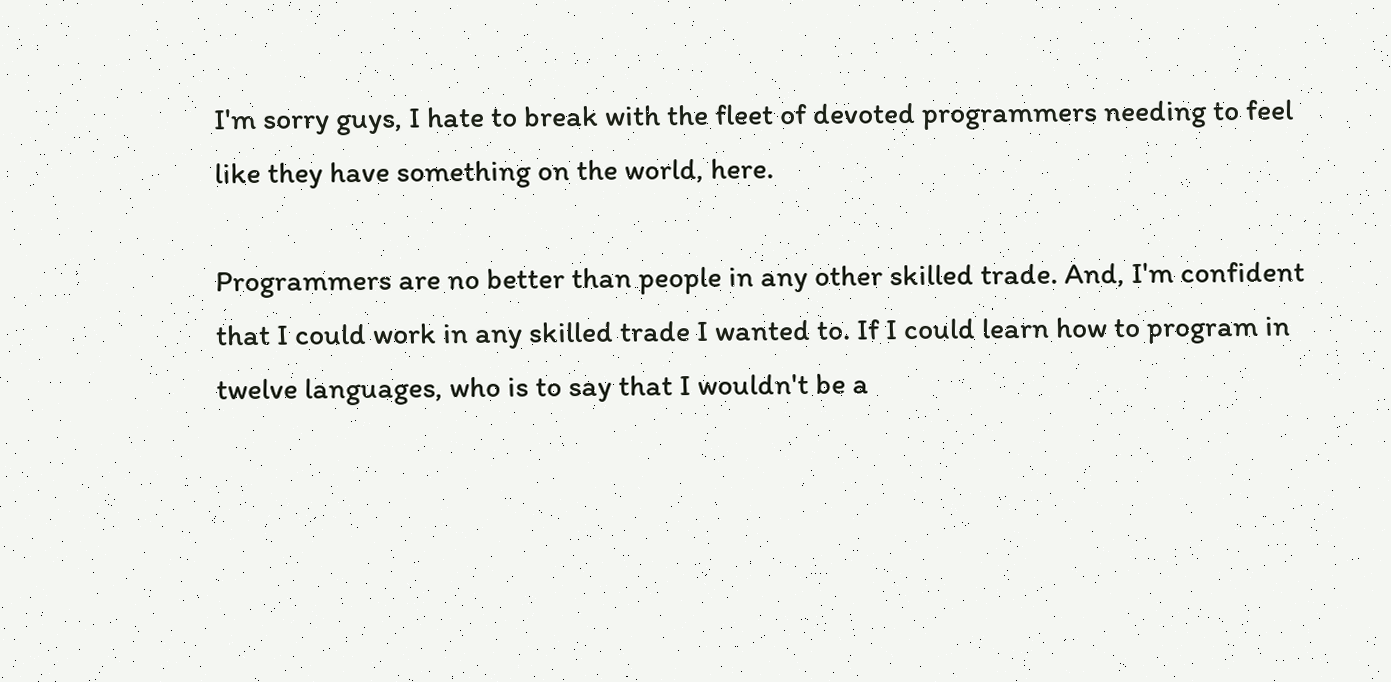I'm sorry guys, I hate to break with the fleet of devoted programmers needing to feel like they have something on the world, here.

Programmers are no better than people in any other skilled trade. And, I'm confident that I could work in any skilled trade I wanted to. If I could learn how to program in twelve languages, who is to say that I wouldn't be a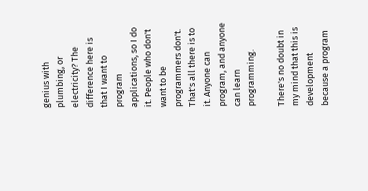genius with plumbing, or electricity? The difference here is that I want to program applications, so I do it. People who don't want to be programmers don't. That's all there is to it. Anyone can program, and anyone can learn programming.

There's no doubt in my mind that this is development because a program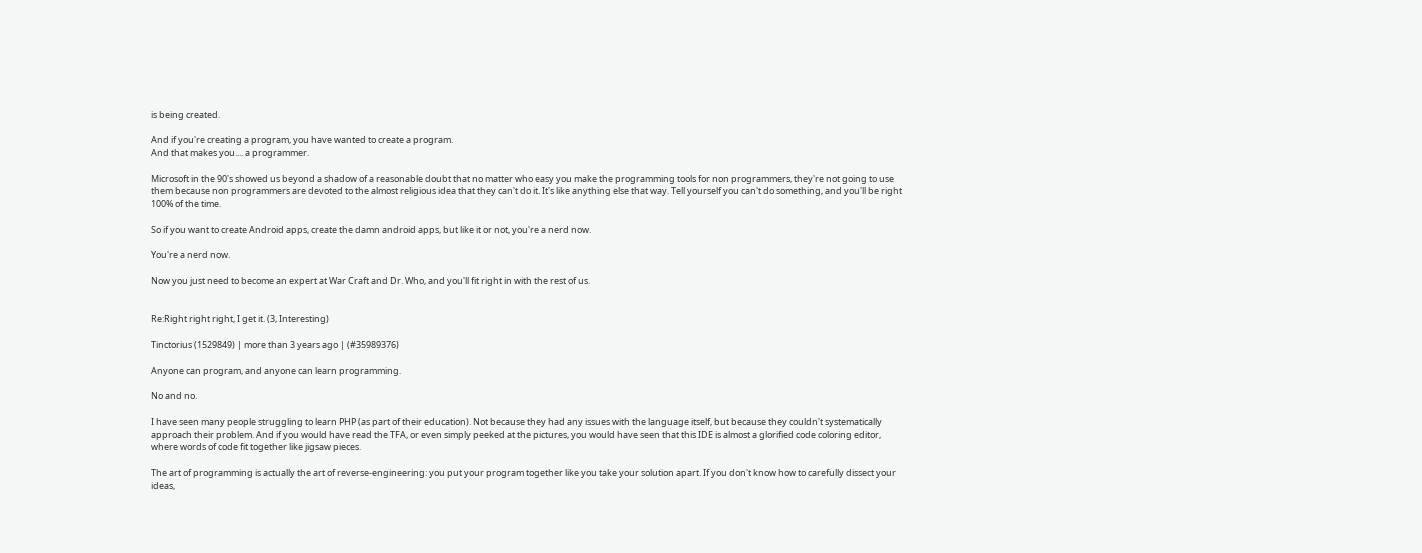is being created.

And if you're creating a program, you have wanted to create a program.
And that makes you.... a programmer.

Microsoft in the 90's showed us beyond a shadow of a reasonable doubt that no matter who easy you make the programming tools for non programmers, they're not going to use them because non programmers are devoted to the almost religious idea that they can't do it. It's like anything else that way. Tell yourself you can't do something, and you'll be right 100% of the time.

So if you want to create Android apps, create the damn android apps, but like it or not, you're a nerd now.

You're a nerd now.

Now you just need to become an expert at War Craft and Dr. Who, and you'll fit right in with the rest of us.


Re:Right right right, I get it. (3, Interesting)

Tinctorius (1529849) | more than 3 years ago | (#35989376)

Anyone can program, and anyone can learn programming.

No and no.

I have seen many people struggling to learn PHP (as part of their education). Not because they had any issues with the language itself, but because they couldn't systematically approach their problem. And if you would have read the TFA, or even simply peeked at the pictures, you would have seen that this IDE is almost a glorified code coloring editor, where words of code fit together like jigsaw pieces.

The art of programming is actually the art of reverse-engineering: you put your program together like you take your solution apart. If you don't know how to carefully dissect your ideas,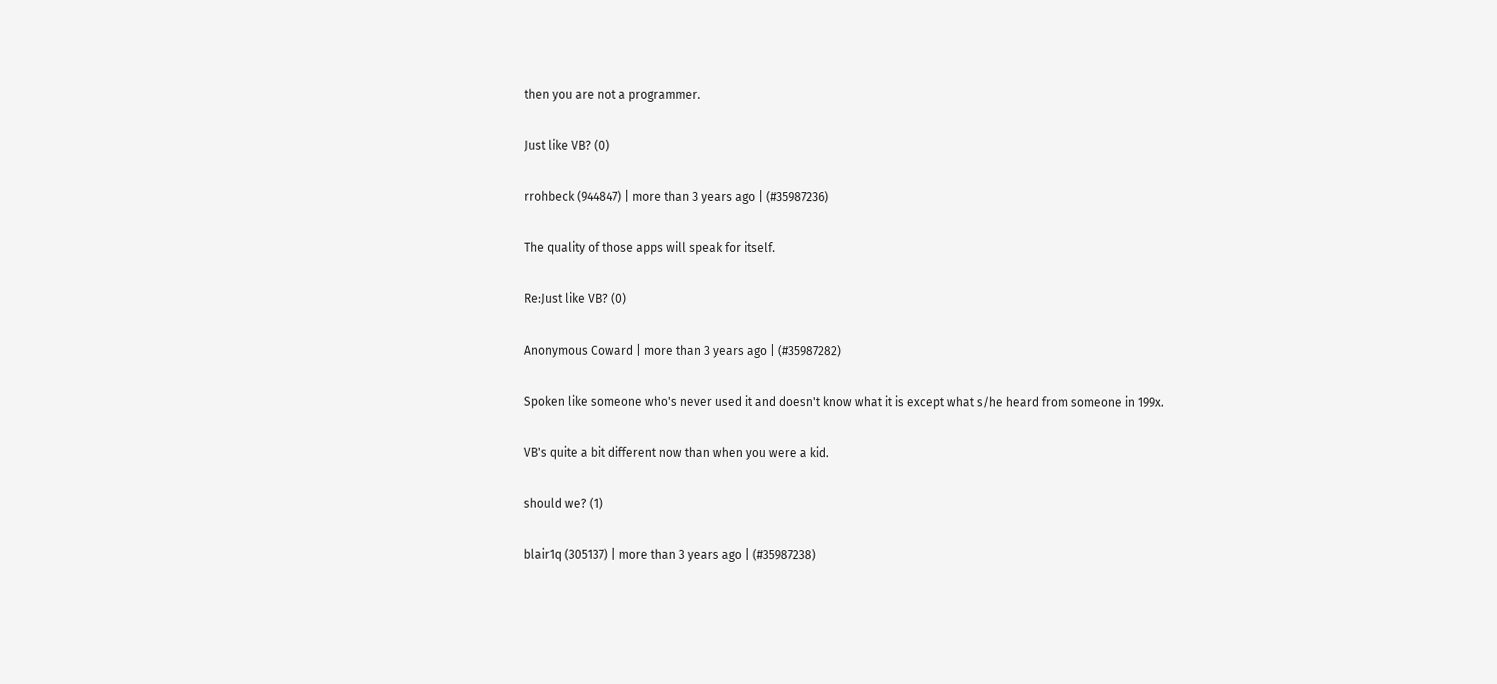then you are not a programmer.

Just like VB? (0)

rrohbeck (944847) | more than 3 years ago | (#35987236)

The quality of those apps will speak for itself.

Re:Just like VB? (0)

Anonymous Coward | more than 3 years ago | (#35987282)

Spoken like someone who's never used it and doesn't know what it is except what s/he heard from someone in 199x.

VB's quite a bit different now than when you were a kid.

should we? (1)

blair1q (305137) | more than 3 years ago | (#35987238)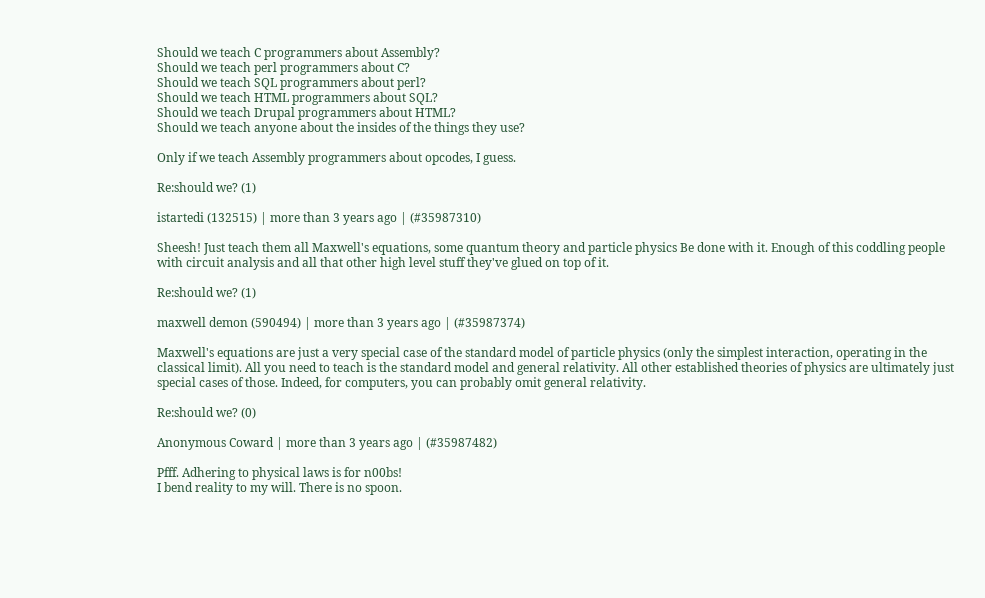Should we teach C programmers about Assembly?
Should we teach perl programmers about C?
Should we teach SQL programmers about perl?
Should we teach HTML programmers about SQL?
Should we teach Drupal programmers about HTML?
Should we teach anyone about the insides of the things they use?

Only if we teach Assembly programmers about opcodes, I guess.

Re:should we? (1)

istartedi (132515) | more than 3 years ago | (#35987310)

Sheesh! Just teach them all Maxwell's equations, some quantum theory and particle physics Be done with it. Enough of this coddling people with circuit analysis and all that other high level stuff they've glued on top of it.

Re:should we? (1)

maxwell demon (590494) | more than 3 years ago | (#35987374)

Maxwell's equations are just a very special case of the standard model of particle physics (only the simplest interaction, operating in the classical limit). All you need to teach is the standard model and general relativity. All other established theories of physics are ultimately just special cases of those. Indeed, for computers, you can probably omit general relativity.

Re:should we? (0)

Anonymous Coward | more than 3 years ago | (#35987482)

Pfff. Adhering to physical laws is for n00bs!
I bend reality to my will. There is no spoon.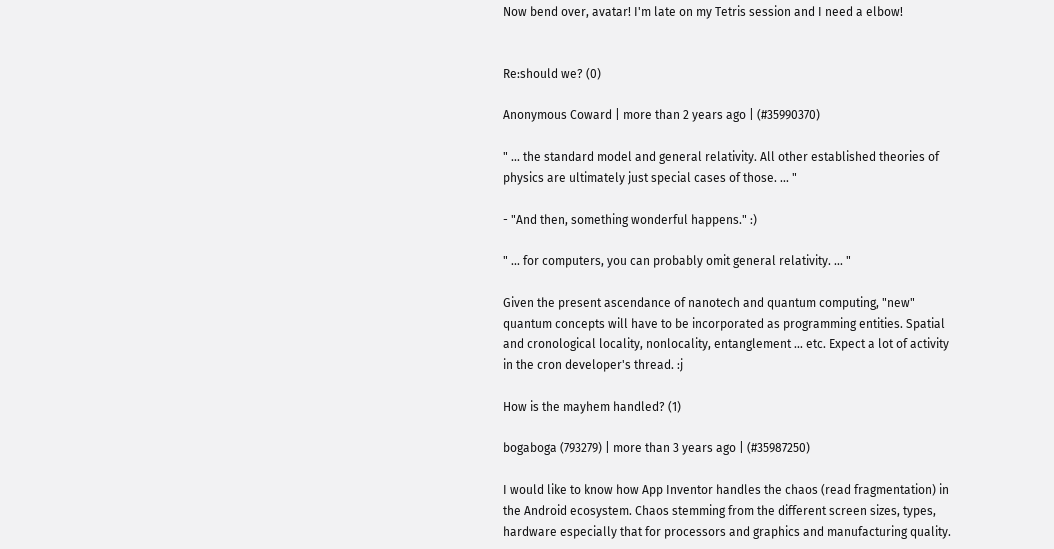Now bend over, avatar! I'm late on my Tetris session and I need a elbow!


Re:should we? (0)

Anonymous Coward | more than 2 years ago | (#35990370)

" ... the standard model and general relativity. All other established theories of physics are ultimately just special cases of those. ... "

- "And then, something wonderful happens." :)

" ... for computers, you can probably omit general relativity. ... "

Given the present ascendance of nanotech and quantum computing, "new" quantum concepts will have to be incorporated as programming entities. Spatial and cronological locality, nonlocality, entanglement ... etc. Expect a lot of activity in the cron developer's thread. :j

How is the mayhem handled? (1)

bogaboga (793279) | more than 3 years ago | (#35987250)

I would like to know how App Inventor handles the chaos (read fragmentation) in the Android ecosystem. Chaos stemming from the different screen sizes, types, hardware especially that for processors and graphics and manufacturing quality.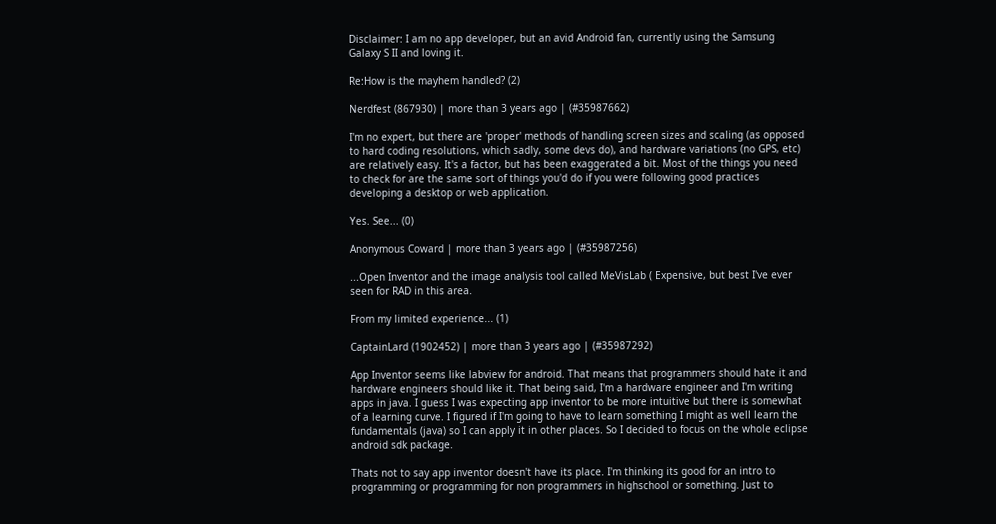Disclaimer: I am no app developer, but an avid Android fan, currently using the Samsung Galaxy S II and loving it.

Re:How is the mayhem handled? (2)

Nerdfest (867930) | more than 3 years ago | (#35987662)

I'm no expert, but there are 'proper' methods of handling screen sizes and scaling (as opposed to hard coding resolutions, which sadly, some devs do), and hardware variations (no GPS, etc) are relatively easy. It's a factor, but has been exaggerated a bit. Most of the things you need to check for are the same sort of things you'd do if you were following good practices developing a desktop or web application.

Yes. See... (0)

Anonymous Coward | more than 3 years ago | (#35987256)

...Open Inventor and the image analysis tool called MeVisLab ( Expensive, but best I've ever seen for RAD in this area.

From my limited experience... (1)

CaptainLard (1902452) | more than 3 years ago | (#35987292)

App Inventor seems like labview for android. That means that programmers should hate it and hardware engineers should like it. That being said, I'm a hardware engineer and I'm writing apps in java. I guess I was expecting app inventor to be more intuitive but there is somewhat of a learning curve. I figured if I'm going to have to learn something I might as well learn the fundamentals (java) so I can apply it in other places. So I decided to focus on the whole eclipse android sdk package.

Thats not to say app inventor doesn't have its place. I'm thinking its good for an intro to programming or programming for non programmers in highschool or something. Just to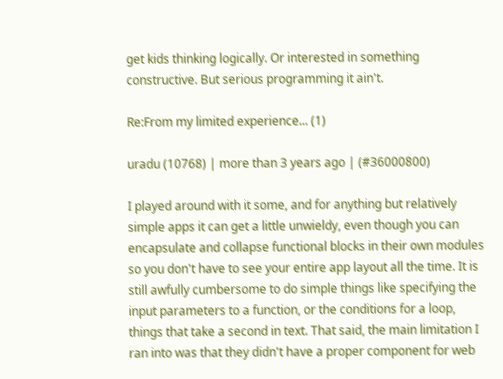get kids thinking logically. Or interested in something constructive. But serious programming it ain't.

Re:From my limited experience... (1)

uradu (10768) | more than 3 years ago | (#36000800)

I played around with it some, and for anything but relatively simple apps it can get a little unwieldy, even though you can encapsulate and collapse functional blocks in their own modules so you don't have to see your entire app layout all the time. It is still awfully cumbersome to do simple things like specifying the input parameters to a function, or the conditions for a loop, things that take a second in text. That said, the main limitation I ran into was that they didn't have a proper component for web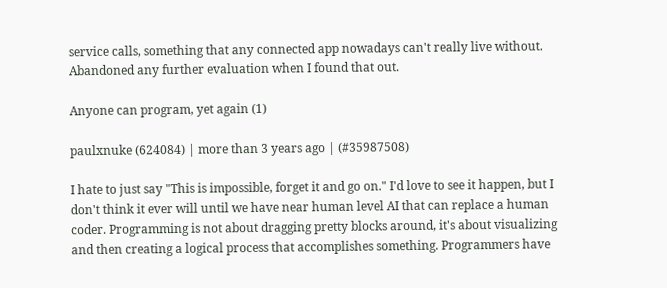service calls, something that any connected app nowadays can't really live without. Abandoned any further evaluation when I found that out.

Anyone can program, yet again (1)

paulxnuke (624084) | more than 3 years ago | (#35987508)

I hate to just say "This is impossible, forget it and go on." I'd love to see it happen, but I don't think it ever will until we have near human level AI that can replace a human coder. Programming is not about dragging pretty blocks around, it's about visualizing and then creating a logical process that accomplishes something. Programmers have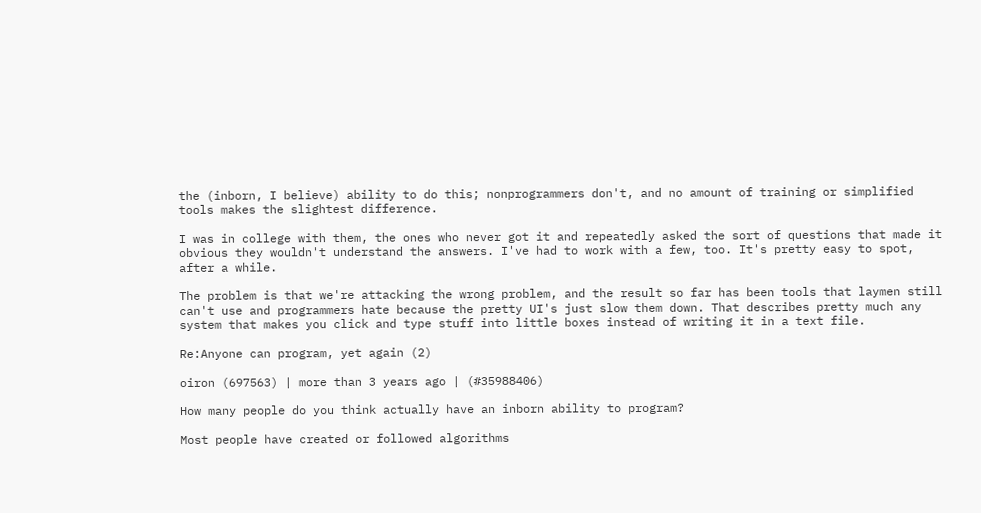the (inborn, I believe) ability to do this; nonprogrammers don't, and no amount of training or simplified tools makes the slightest difference.

I was in college with them, the ones who never got it and repeatedly asked the sort of questions that made it obvious they wouldn't understand the answers. I've had to work with a few, too. It's pretty easy to spot, after a while.

The problem is that we're attacking the wrong problem, and the result so far has been tools that laymen still can't use and programmers hate because the pretty UI's just slow them down. That describes pretty much any system that makes you click and type stuff into little boxes instead of writing it in a text file.

Re:Anyone can program, yet again (2)

oiron (697563) | more than 3 years ago | (#35988406)

How many people do you think actually have an inborn ability to program?

Most people have created or followed algorithms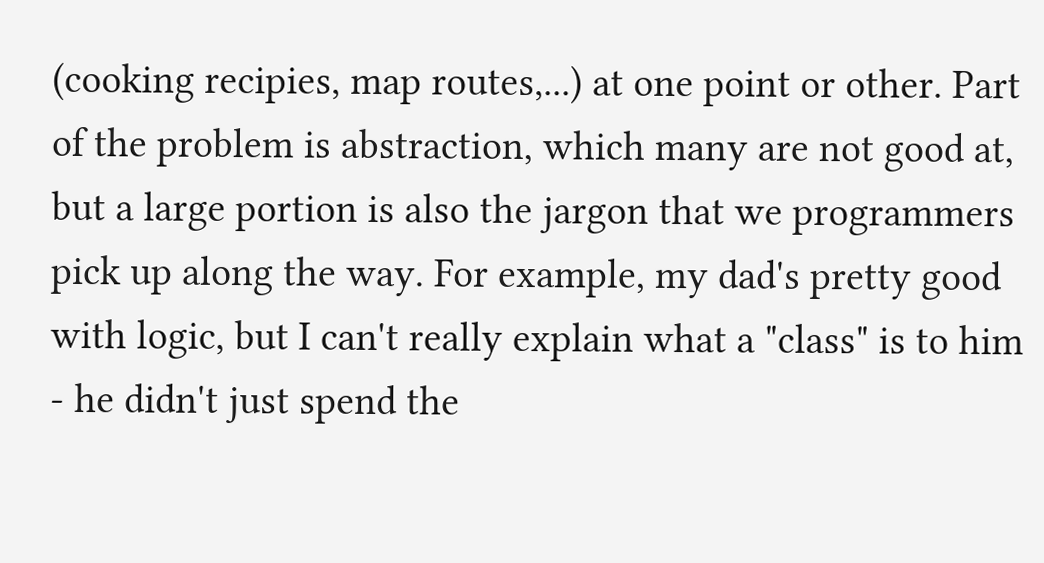(cooking recipies, map routes,...) at one point or other. Part of the problem is abstraction, which many are not good at, but a large portion is also the jargon that we programmers pick up along the way. For example, my dad's pretty good with logic, but I can't really explain what a "class" is to him - he didn't just spend the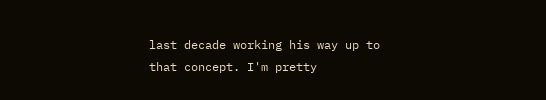last decade working his way up to that concept. I'm pretty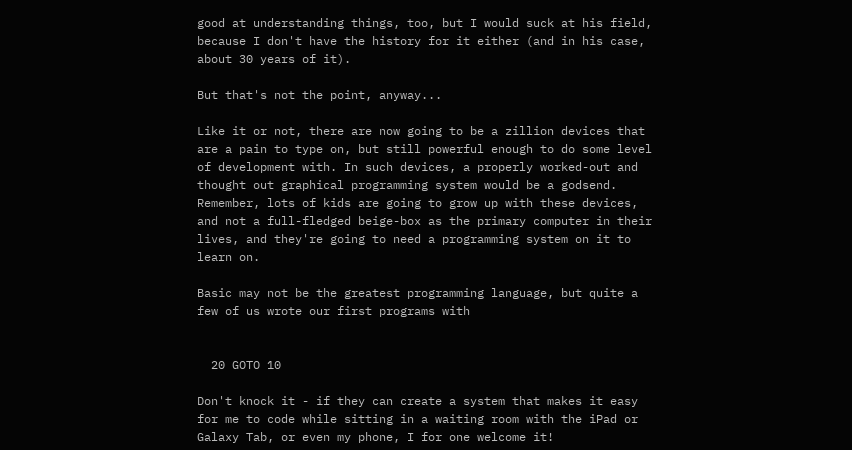good at understanding things, too, but I would suck at his field, because I don't have the history for it either (and in his case, about 30 years of it).

But that's not the point, anyway...

Like it or not, there are now going to be a zillion devices that are a pain to type on, but still powerful enough to do some level of development with. In such devices, a properly worked-out and thought out graphical programming system would be a godsend. Remember, lots of kids are going to grow up with these devices, and not a full-fledged beige-box as the primary computer in their lives, and they're going to need a programming system on it to learn on.

Basic may not be the greatest programming language, but quite a few of us wrote our first programs with


  20 GOTO 10

Don't knock it - if they can create a system that makes it easy for me to code while sitting in a waiting room with the iPad or Galaxy Tab, or even my phone, I for one welcome it!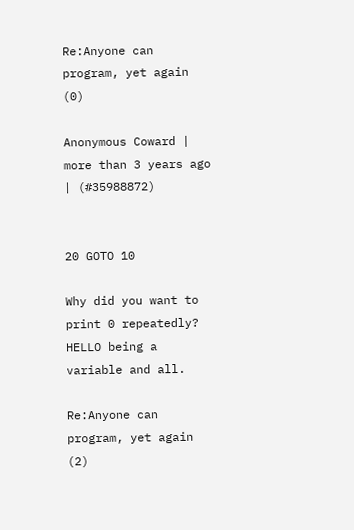Re:Anyone can program, yet again (0)

Anonymous Coward | more than 3 years ago | (#35988872)


20 GOTO 10

Why did you want to print 0 repeatedly? HELLO being a variable and all.

Re:Anyone can program, yet again (2)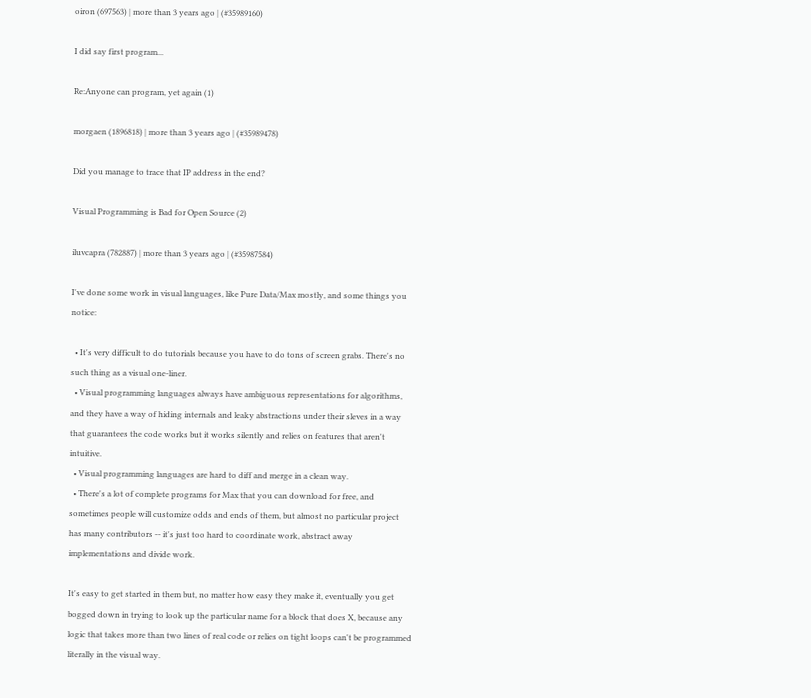oiron (697563) | more than 3 years ago | (#35989160)

I did say first program...

Re:Anyone can program, yet again (1)

morgaen (1896818) | more than 3 years ago | (#35989478)

Did you manage to trace that IP address in the end?

Visual Programming is Bad for Open Source (2)

iluvcapra (782887) | more than 3 years ago | (#35987584)

I've done some work in visual languages, like Pure Data/Max mostly, and some things you notice:

  • It's very difficult to do tutorials because you have to do tons of screen grabs. There's no such thing as a visual one-liner.
  • Visual programming languages always have ambiguous representations for algorithms, and they have a way of hiding internals and leaky abstractions under their sleves in a way that guarantees the code works but it works silently and relies on features that aren't intuitive.
  • Visual programming languages are hard to diff and merge in a clean way.
  • There's a lot of complete programs for Max that you can download for free, and sometimes people will customize odds and ends of them, but almost no particular project has many contributors -- it's just too hard to coordinate work, abstract away implementations and divide work.

It's easy to get started in them but, no matter how easy they make it, eventually you get bogged down in trying to look up the particular name for a block that does X, because any logic that takes more than two lines of real code or relies on tight loops can't be programmed literally in the visual way.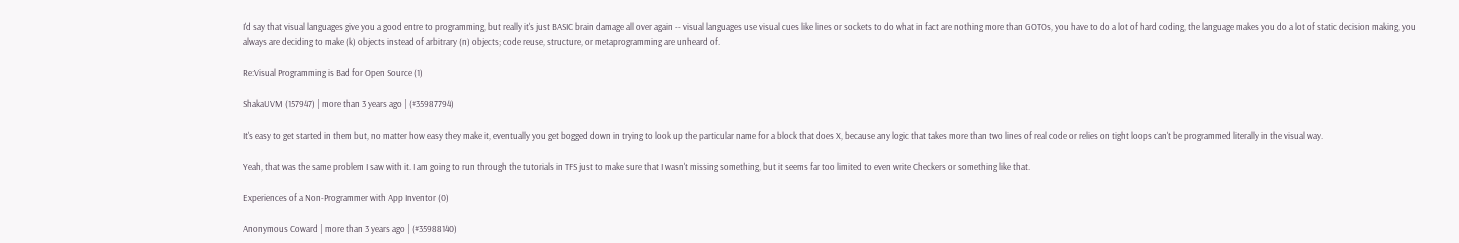I'd say that visual languages give you a good entre to programming, but really it's just BASIC brain damage all over again -- visual languages use visual cues like lines or sockets to do what in fact are nothing more than GOTOs, you have to do a lot of hard coding, the language makes you do a lot of static decision making, you always are deciding to make (k) objects instead of arbitrary (n) objects; code reuse, structure, or metaprogramming are unheard of.

Re:Visual Programming is Bad for Open Source (1)

ShakaUVM (157947) | more than 3 years ago | (#35987794)

It's easy to get started in them but, no matter how easy they make it, eventually you get bogged down in trying to look up the particular name for a block that does X, because any logic that takes more than two lines of real code or relies on tight loops can't be programmed literally in the visual way.

Yeah, that was the same problem I saw with it. I am going to run through the tutorials in TFS just to make sure that I wasn't missing something, but it seems far too limited to even write Checkers or something like that.

Experiences of a Non-Programmer with App Inventor (0)

Anonymous Coward | more than 3 years ago | (#35988140)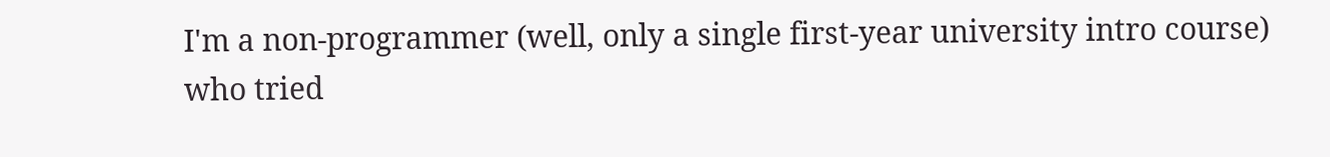I'm a non-programmer (well, only a single first-year university intro course) who tried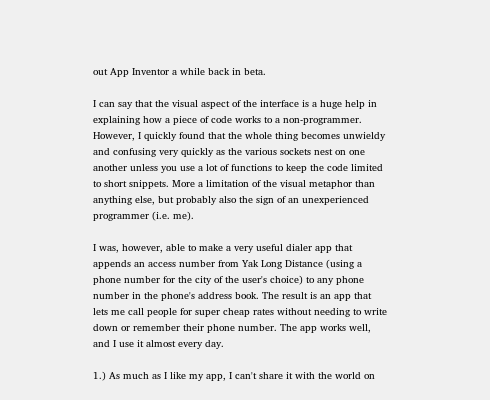out App Inventor a while back in beta.

I can say that the visual aspect of the interface is a huge help in explaining how a piece of code works to a non-programmer. However, I quickly found that the whole thing becomes unwieldy and confusing very quickly as the various sockets nest on one another unless you use a lot of functions to keep the code limited to short snippets. More a limitation of the visual metaphor than anything else, but probably also the sign of an unexperienced programmer (i.e. me).

I was, however, able to make a very useful dialer app that appends an access number from Yak Long Distance (using a phone number for the city of the user's choice) to any phone number in the phone's address book. The result is an app that lets me call people for super cheap rates without needing to write down or remember their phone number. The app works well, and I use it almost every day.

1.) As much as I like my app, I can't share it with the world on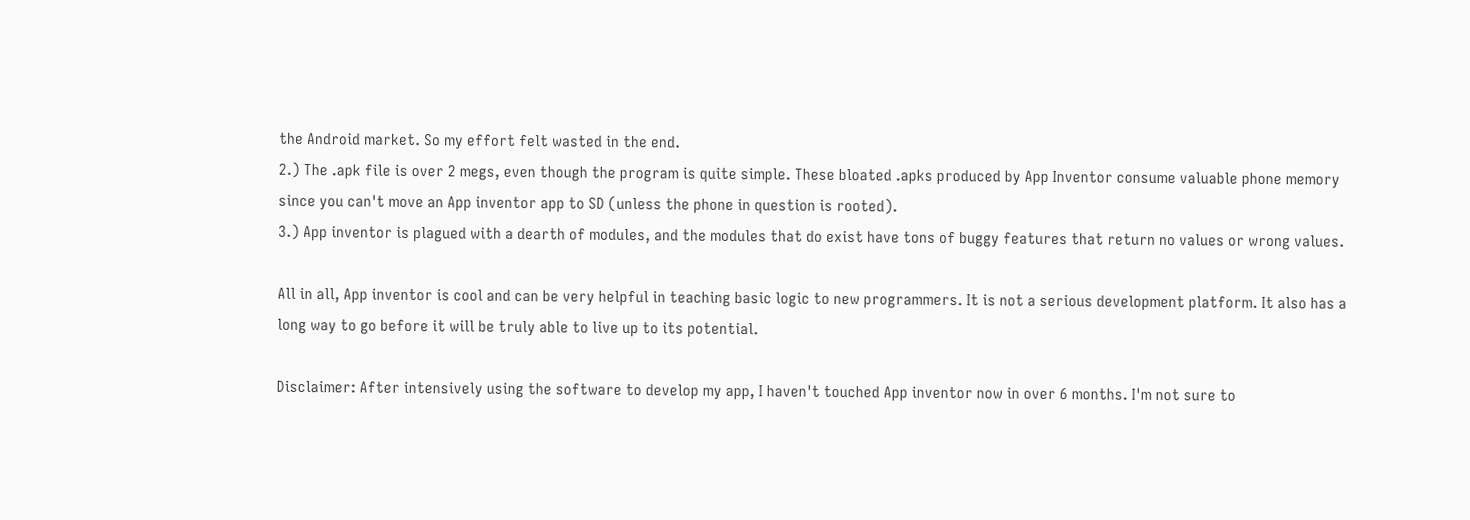the Android market. So my effort felt wasted in the end.
2.) The .apk file is over 2 megs, even though the program is quite simple. These bloated .apks produced by App Inventor consume valuable phone memory since you can't move an App inventor app to SD (unless the phone in question is rooted).
3.) App inventor is plagued with a dearth of modules, and the modules that do exist have tons of buggy features that return no values or wrong values.

All in all, App inventor is cool and can be very helpful in teaching basic logic to new programmers. It is not a serious development platform. It also has a long way to go before it will be truly able to live up to its potential.

Disclaimer: After intensively using the software to develop my app, I haven't touched App inventor now in over 6 months. I'm not sure to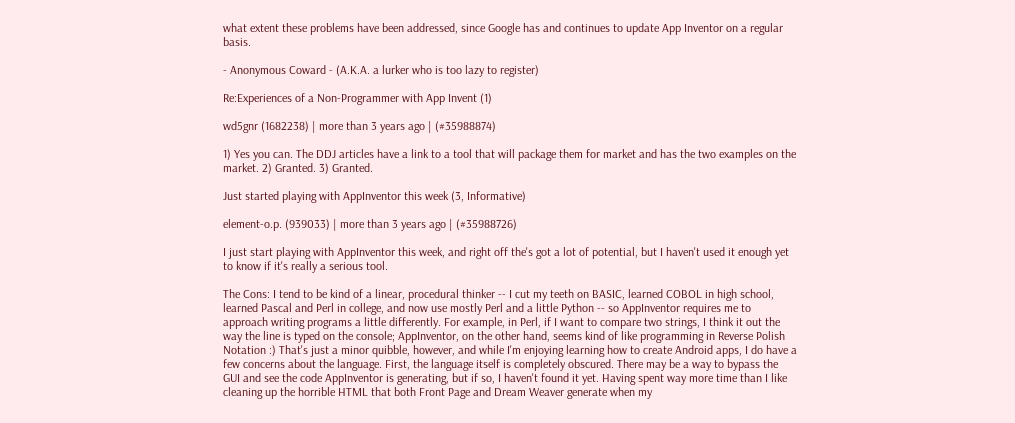what extent these problems have been addressed, since Google has and continues to update App Inventor on a regular basis.

- Anonymous Coward - (A.K.A. a lurker who is too lazy to register)

Re:Experiences of a Non-Programmer with App Invent (1)

wd5gnr (1682238) | more than 3 years ago | (#35988874)

1) Yes you can. The DDJ articles have a link to a tool that will package them for market and has the two examples on the market. 2) Granted. 3) Granted.

Just started playing with AppInventor this week (3, Informative)

element-o.p. (939033) | more than 3 years ago | (#35988726)

I just start playing with AppInventor this week, and right off the's got a lot of potential, but I haven't used it enough yet to know if it's really a serious tool.

The Cons: I tend to be kind of a linear, procedural thinker -- I cut my teeth on BASIC, learned COBOL in high school, learned Pascal and Perl in college, and now use mostly Perl and a little Python -- so AppInventor requires me to approach writing programs a little differently. For example, in Perl, if I want to compare two strings, I think it out the way the line is typed on the console; AppInventor, on the other hand, seems kind of like programming in Reverse Polish Notation :) That's just a minor quibble, however, and while I'm enjoying learning how to create Android apps, I do have a few concerns about the language. First, the language itself is completely obscured. There may be a way to bypass the GUI and see the code AppInventor is generating, but if so, I haven't found it yet. Having spent way more time than I like cleaning up the horrible HTML that both Front Page and Dream Weaver generate when my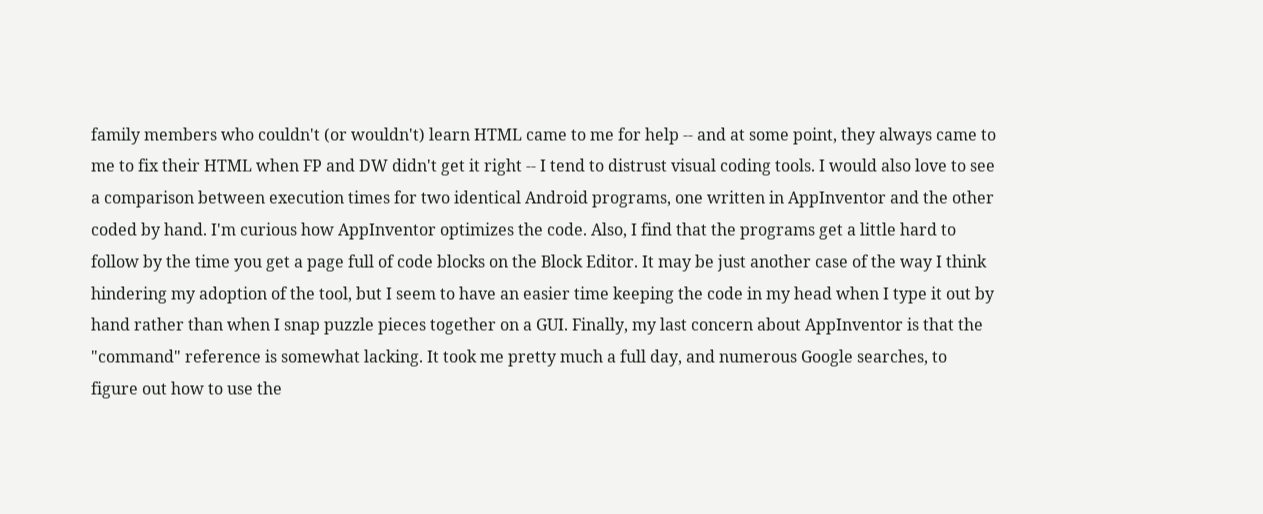family members who couldn't (or wouldn't) learn HTML came to me for help -- and at some point, they always came to me to fix their HTML when FP and DW didn't get it right -- I tend to distrust visual coding tools. I would also love to see a comparison between execution times for two identical Android programs, one written in AppInventor and the other coded by hand. I'm curious how AppInventor optimizes the code. Also, I find that the programs get a little hard to follow by the time you get a page full of code blocks on the Block Editor. It may be just another case of the way I think hindering my adoption of the tool, but I seem to have an easier time keeping the code in my head when I type it out by hand rather than when I snap puzzle pieces together on a GUI. Finally, my last concern about AppInventor is that the "command" reference is somewhat lacking. It took me pretty much a full day, and numerous Google searches, to figure out how to use the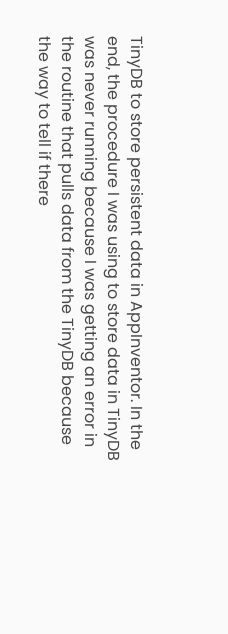TinyDB to store persistent data in AppInventor. In the end, the procedure I was using to store data in TinyDB was never running because I was getting an error in the routine that pulls data from the TinyDB because the way to tell if there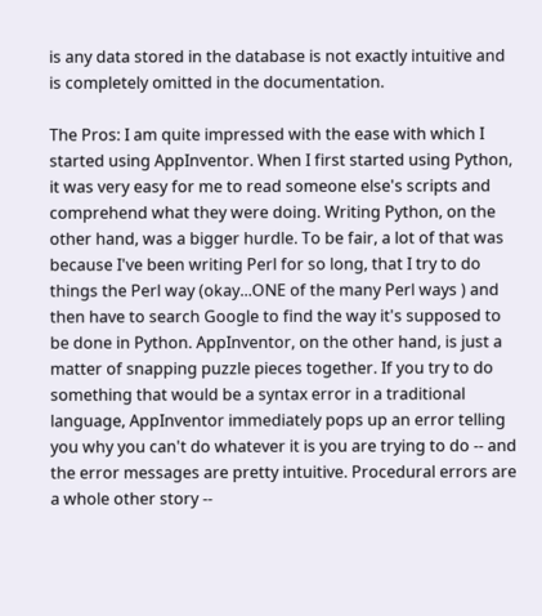is any data stored in the database is not exactly intuitive and is completely omitted in the documentation.

The Pros: I am quite impressed with the ease with which I started using AppInventor. When I first started using Python, it was very easy for me to read someone else's scripts and comprehend what they were doing. Writing Python, on the other hand, was a bigger hurdle. To be fair, a lot of that was because I've been writing Perl for so long, that I try to do things the Perl way (okay...ONE of the many Perl ways ) and then have to search Google to find the way it's supposed to be done in Python. AppInventor, on the other hand, is just a matter of snapping puzzle pieces together. If you try to do something that would be a syntax error in a traditional language, AppInventor immediately pops up an error telling you why you can't do whatever it is you are trying to do -- and the error messages are pretty intuitive. Procedural errors are a whole other story --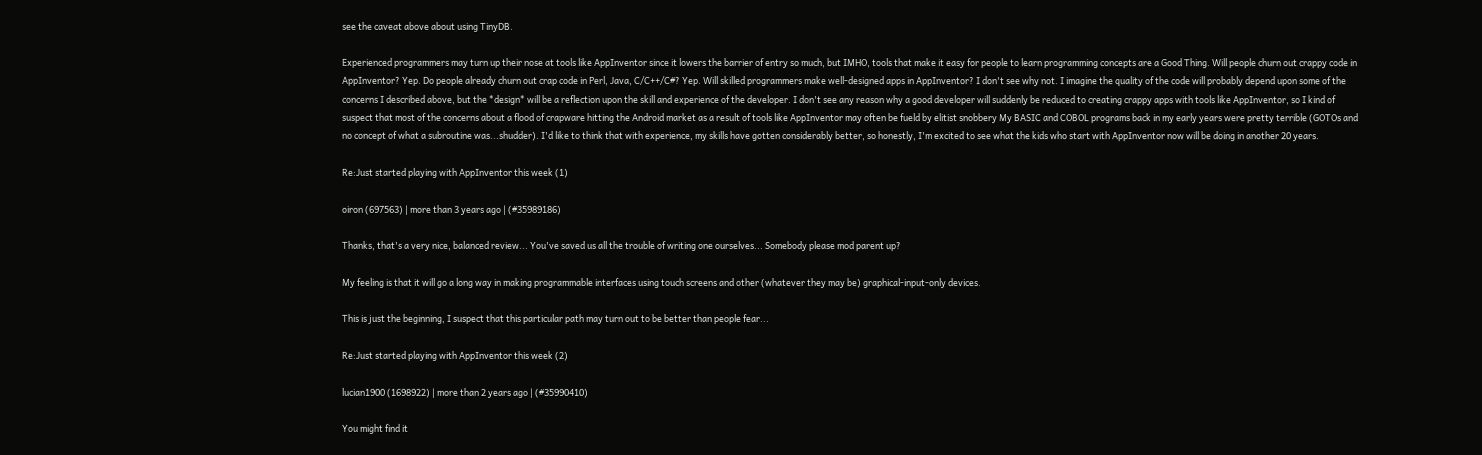see the caveat above about using TinyDB.

Experienced programmers may turn up their nose at tools like AppInventor since it lowers the barrier of entry so much, but IMHO, tools that make it easy for people to learn programming concepts are a Good Thing. Will people churn out crappy code in AppInventor? Yep. Do people already churn out crap code in Perl, Java, C/C++/C#? Yep. Will skilled programmers make well-designed apps in AppInventor? I don't see why not. I imagine the quality of the code will probably depend upon some of the concerns I described above, but the *design* will be a reflection upon the skill and experience of the developer. I don't see any reason why a good developer will suddenly be reduced to creating crappy apps with tools like AppInventor, so I kind of suspect that most of the concerns about a flood of crapware hitting the Android market as a result of tools like AppInventor may often be fueld by elitist snobbery My BASIC and COBOL programs back in my early years were pretty terrible (GOTOs and no concept of what a subroutine was...shudder). I'd like to think that with experience, my skills have gotten considerably better, so honestly, I'm excited to see what the kids who start with AppInventor now will be doing in another 20 years.

Re:Just started playing with AppInventor this week (1)

oiron (697563) | more than 3 years ago | (#35989186)

Thanks, that's a very nice, balanced review... You've saved us all the trouble of writing one ourselves... Somebody please mod parent up?

My feeling is that it will go a long way in making programmable interfaces using touch screens and other (whatever they may be) graphical-input-only devices.

This is just the beginning, I suspect that this particular path may turn out to be better than people fear...

Re:Just started playing with AppInventor this week (2)

lucian1900 (1698922) | more than 2 years ago | (#35990410)

You might find it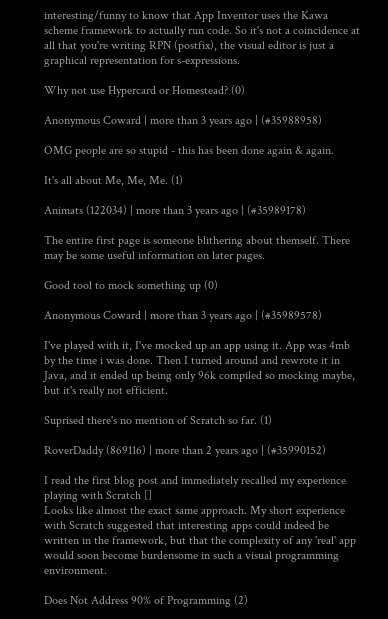interesting/funny to know that App Inventor uses the Kawa scheme framework to actually run code. So it's not a coincidence at all that you're writing RPN (postfix), the visual editor is just a graphical representation for s-expressions.

Why not use Hypercard or Homestead? (0)

Anonymous Coward | more than 3 years ago | (#35988958)

OMG people are so stupid - this has been done again & again.

It's all about Me, Me, Me. (1)

Animats (122034) | more than 3 years ago | (#35989178)

The entire first page is someone blithering about themself. There may be some useful information on later pages.

Good tool to mock something up (0)

Anonymous Coward | more than 3 years ago | (#35989578)

I've played with it, I've mocked up an app using it. App was 4mb by the time i was done. Then I turned around and rewrote it in Java, and it ended up being only 96k compiled so mocking maybe, but it's really not efficient.

Suprised there's no mention of Scratch so far. (1)

RoverDaddy (869116) | more than 2 years ago | (#35990152)

I read the first blog post and immediately recalled my experience playing with Scratch []
Looks like almost the exact same approach. My short experience with Scratch suggested that interesting apps could indeed be written in the framework, but that the complexity of any 'real' app would soon become burdensome in such a visual programming environment.

Does Not Address 90% of Programming (2)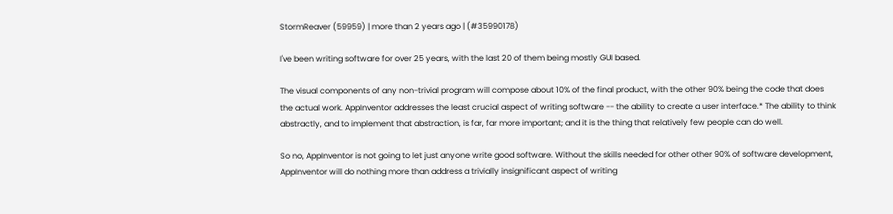StormReaver (59959) | more than 2 years ago | (#35990178)

I've been writing software for over 25 years, with the last 20 of them being mostly GUI based.

The visual components of any non-trivial program will compose about 10% of the final product, with the other 90% being the code that does the actual work. AppInventor addresses the least crucial aspect of writing software -- the ability to create a user interface.* The ability to think abstractly, and to implement that abstraction, is far, far more important; and it is the thing that relatively few people can do well.

So no, AppInventor is not going to let just anyone write good software. Without the skills needed for other other 90% of software development, AppInventor will do nothing more than address a trivially insignificant aspect of writing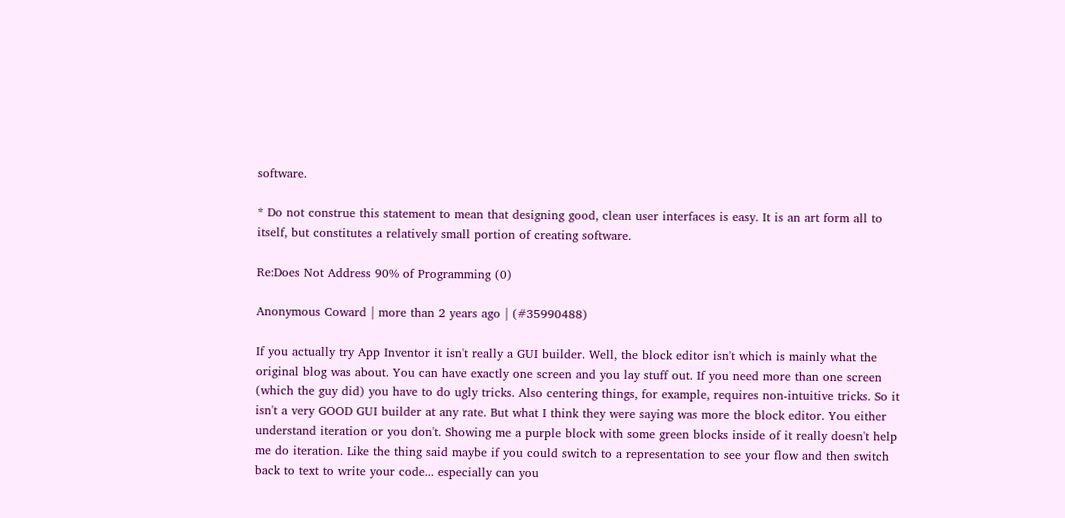software.

* Do not construe this statement to mean that designing good, clean user interfaces is easy. It is an art form all to itself, but constitutes a relatively small portion of creating software.

Re:Does Not Address 90% of Programming (0)

Anonymous Coward | more than 2 years ago | (#35990488)

If you actually try App Inventor it isn't really a GUI builder. Well, the block editor isn't which is mainly what the original blog was about. You can have exactly one screen and you lay stuff out. If you need more than one screen (which the guy did) you have to do ugly tricks. Also centering things, for example, requires non-intuitive tricks. So it isn't a very GOOD GUI builder at any rate. But what I think they were saying was more the block editor. You either understand iteration or you don't. Showing me a purple block with some green blocks inside of it really doesn't help me do iteration. Like the thing said maybe if you could switch to a representation to see your flow and then switch back to text to write your code... especially can you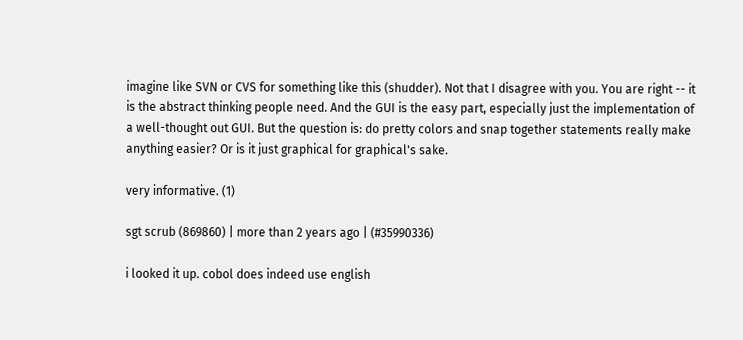imagine like SVN or CVS for something like this (shudder). Not that I disagree with you. You are right -- it is the abstract thinking people need. And the GUI is the easy part, especially just the implementation of a well-thought out GUI. But the question is: do pretty colors and snap together statements really make anything easier? Or is it just graphical for graphical's sake.

very informative. (1)

sgt scrub (869860) | more than 2 years ago | (#35990336)

i looked it up. cobol does indeed use english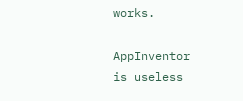works.

AppInventor is useless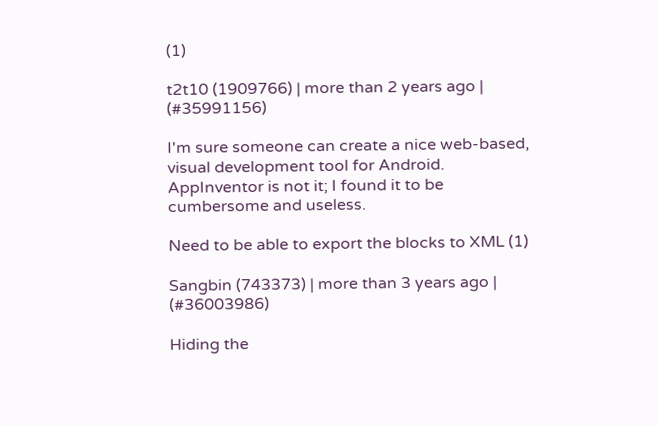(1)

t2t10 (1909766) | more than 2 years ago | (#35991156)

I'm sure someone can create a nice web-based, visual development tool for Android. AppInventor is not it; I found it to be cumbersome and useless.

Need to be able to export the blocks to XML (1)

Sangbin (743373) | more than 3 years ago | (#36003986)

Hiding the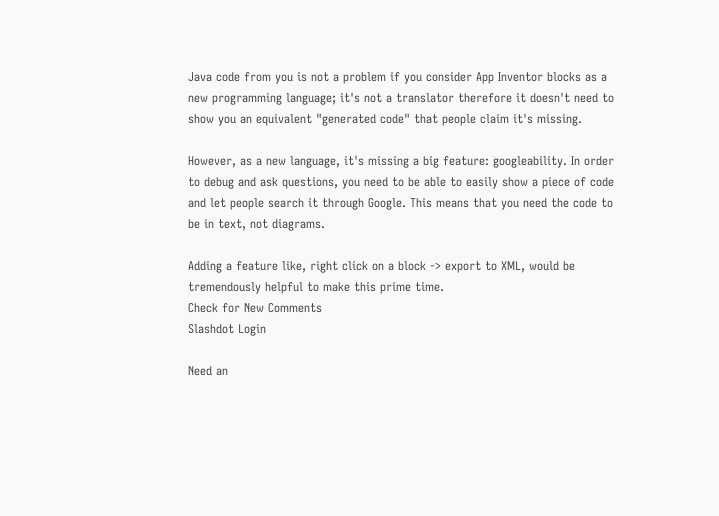Java code from you is not a problem if you consider App Inventor blocks as a new programming language; it's not a translator therefore it doesn't need to show you an equivalent "generated code" that people claim it's missing.

However, as a new language, it's missing a big feature: googleability. In order to debug and ask questions, you need to be able to easily show a piece of code and let people search it through Google. This means that you need the code to be in text, not diagrams.

Adding a feature like, right click on a block -> export to XML, would be tremendously helpful to make this prime time.
Check for New Comments
Slashdot Login

Need an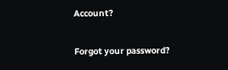Account?

Forgot your password?